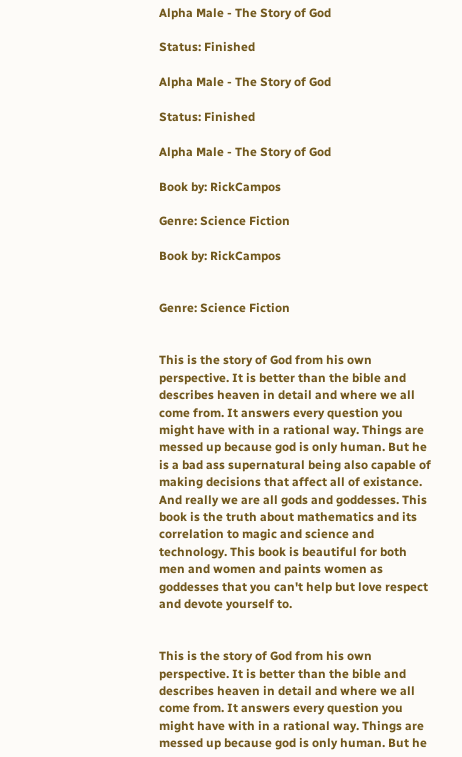Alpha Male - The Story of God

Status: Finished

Alpha Male - The Story of God

Status: Finished

Alpha Male - The Story of God

Book by: RickCampos

Genre: Science Fiction

Book by: RickCampos


Genre: Science Fiction


This is the story of God from his own perspective. It is better than the bible and describes heaven in detail and where we all come from. It answers every question you might have with in a rational way. Things are messed up because god is only human. But he is a bad ass supernatural being also capable of making decisions that affect all of existance. And really we are all gods and goddesses. This book is the truth about mathematics and its correlation to magic and science and technology. This book is beautiful for both men and women and paints women as goddesses that you can't help but love respect and devote yourself to.


This is the story of God from his own perspective. It is better than the bible and describes heaven in detail and where we all come from. It answers every question you might have with in a rational way. Things are messed up because god is only human. But he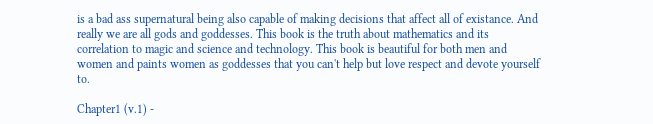is a bad ass supernatural being also capable of making decisions that affect all of existance. And really we are all gods and goddesses. This book is the truth about mathematics and its correlation to magic and science and technology. This book is beautiful for both men and women and paints women as goddesses that you can't help but love respect and devote yourself to.

Chapter1 (v.1) -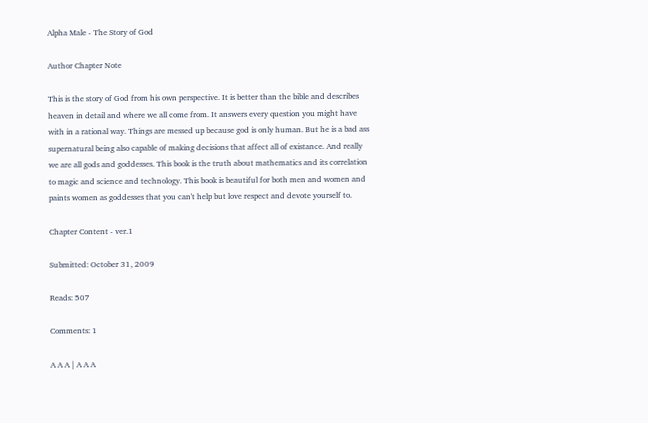Alpha Male - The Story of God

Author Chapter Note

This is the story of God from his own perspective. It is better than the bible and describes heaven in detail and where we all come from. It answers every question you might have with in a rational way. Things are messed up because god is only human. But he is a bad ass supernatural being also capable of making decisions that affect all of existance. And really we are all gods and goddesses. This book is the truth about mathematics and its correlation to magic and science and technology. This book is beautiful for both men and women and paints women as goddesses that you can't help but love respect and devote yourself to.

Chapter Content - ver.1

Submitted: October 31, 2009

Reads: 507

Comments: 1

A A A | A A A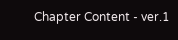Chapter Content - ver.1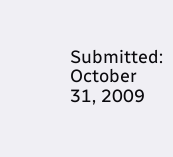Submitted: October 31, 2009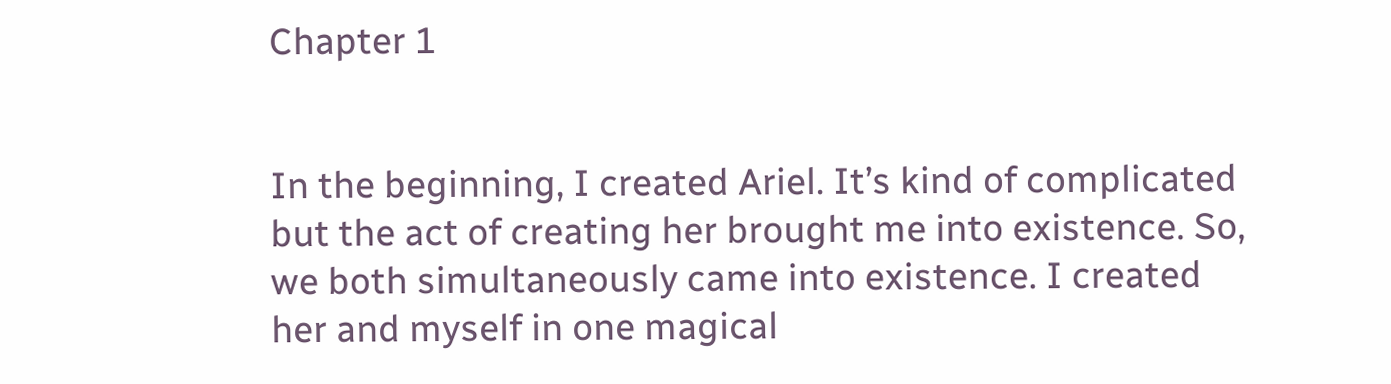Chapter 1


In the beginning, I created Ariel. It’s kind of complicated but the act of creating her brought me into existence. So, we both simultaneously came into existence. I created her and myself in one magical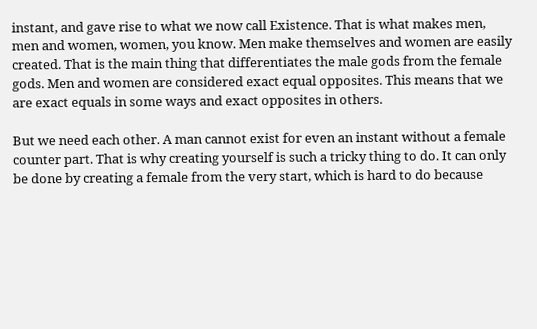instant, and gave rise to what we now call Existence. That is what makes men, men and women, women, you know. Men make themselves and women are easily created. That is the main thing that differentiates the male gods from the female gods. Men and women are considered exact equal opposites. This means that we are exact equals in some ways and exact opposites in others.

But we need each other. A man cannot exist for even an instant without a female counter part. That is why creating yourself is such a tricky thing to do. It can only be done by creating a female from the very start, which is hard to do because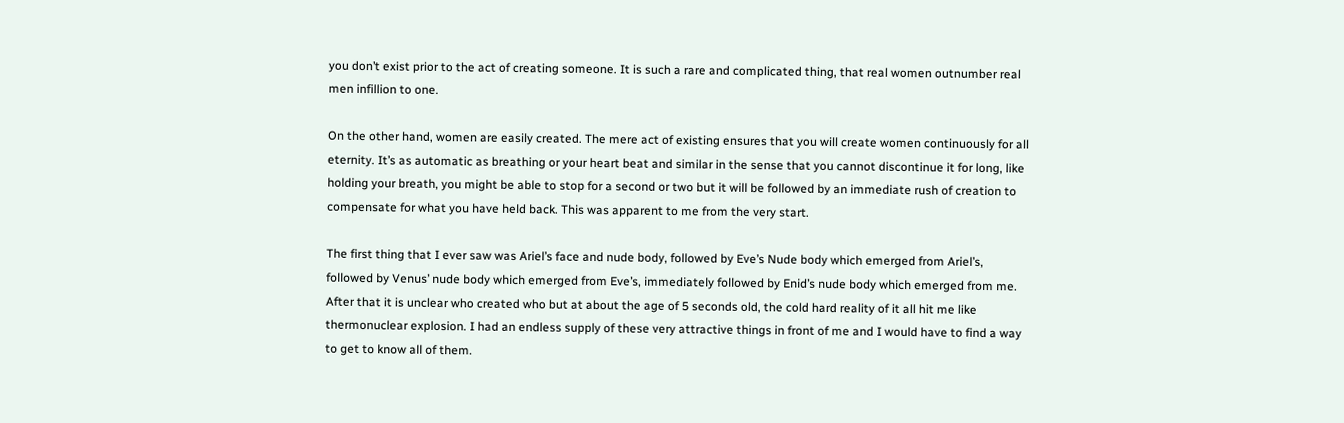you don’t exist prior to the act of creating someone. It is such a rare and complicated thing, that real women outnumber real men infillion to one.

On the other hand, women are easily created. The mere act of existing ensures that you will create women continuously for all eternity. It’s as automatic as breathing or your heart beat and similar in the sense that you cannot discontinue it for long, like holding your breath, you might be able to stop for a second or two but it will be followed by an immediate rush of creation to compensate for what you have held back. This was apparent to me from the very start.

The first thing that I ever saw was Ariel’s face and nude body, followed by Eve’s Nude body which emerged from Ariel’s, followed by Venus’ nude body which emerged from Eve’s, immediately followed by Enid’s nude body which emerged from me. After that it is unclear who created who but at about the age of 5 seconds old, the cold hard reality of it all hit me like thermonuclear explosion. I had an endless supply of these very attractive things in front of me and I would have to find a way to get to know all of them.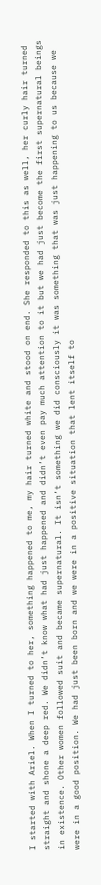I started with Ariel. When I turned to her, something happened to me, my hair turned white and stood on end. She responded to this as well, her curly hair turned straight and shone a deep red. We didn’t know what had just happened and didn’t even pay much attention to it but we had just become the first supernatural beings in existence. Other women followed suit and became supernatural. It isn’t something we did consciously it was something that was just happening to us because we were in a good position. We had just been born and we were in a positive situation that lent itself to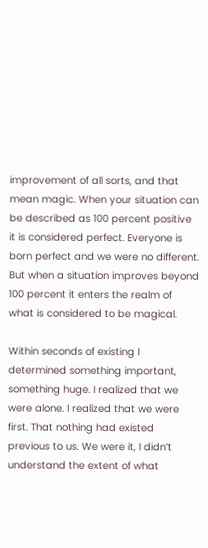improvement of all sorts, and that mean magic. When your situation can be described as 100 percent positive it is considered perfect. Everyone is born perfect and we were no different. But when a situation improves beyond 100 percent it enters the realm of what is considered to be magical.

Within seconds of existing I determined something important, something huge. I realized that we were alone. I realized that we were first. That nothing had existed previous to us. We were it, I didn’t understand the extent of what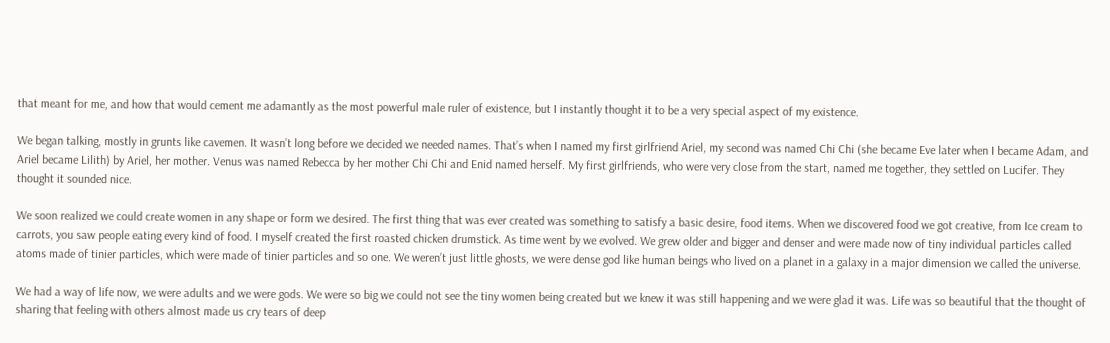that meant for me, and how that would cement me adamantly as the most powerful male ruler of existence, but I instantly thought it to be a very special aspect of my existence.

We began talking, mostly in grunts like cavemen. It wasn’t long before we decided we needed names. That’s when I named my first girlfriend Ariel, my second was named Chi Chi (she became Eve later when I became Adam, and Ariel became Lilith) by Ariel, her mother. Venus was named Rebecca by her mother Chi Chi and Enid named herself. My first girlfriends, who were very close from the start, named me together, they settled on Lucifer. They thought it sounded nice.

We soon realized we could create women in any shape or form we desired. The first thing that was ever created was something to satisfy a basic desire, food items. When we discovered food we got creative, from Ice cream to carrots, you saw people eating every kind of food. I myself created the first roasted chicken drumstick. As time went by we evolved. We grew older and bigger and denser and were made now of tiny individual particles called atoms made of tinier particles, which were made of tinier particles and so one. We weren’t just little ghosts, we were dense god like human beings who lived on a planet in a galaxy in a major dimension we called the universe.

We had a way of life now, we were adults and we were gods. We were so big we could not see the tiny women being created but we knew it was still happening and we were glad it was. Life was so beautiful that the thought of sharing that feeling with others almost made us cry tears of deep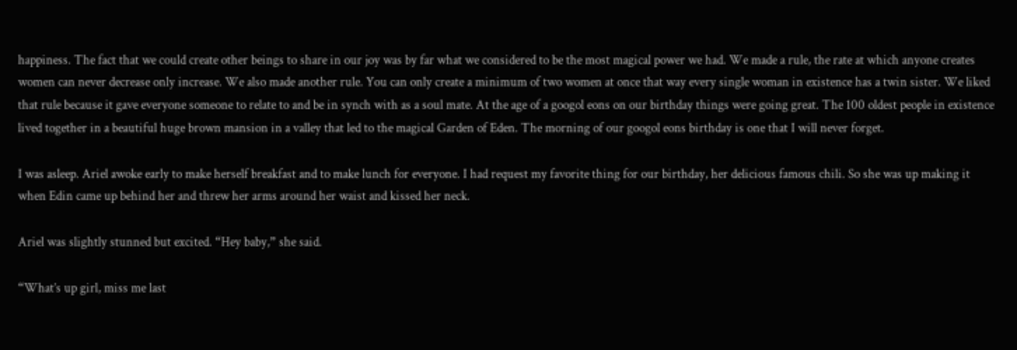happiness. The fact that we could create other beings to share in our joy was by far what we considered to be the most magical power we had. We made a rule, the rate at which anyone creates women can never decrease only increase. We also made another rule. You can only create a minimum of two women at once that way every single woman in existence has a twin sister. We liked that rule because it gave everyone someone to relate to and be in synch with as a soul mate. At the age of a googol eons on our birthday things were going great. The 100 oldest people in existence lived together in a beautiful huge brown mansion in a valley that led to the magical Garden of Eden. The morning of our googol eons birthday is one that I will never forget.

I was asleep. Ariel awoke early to make herself breakfast and to make lunch for everyone. I had request my favorite thing for our birthday, her delicious famous chili. So she was up making it when Edin came up behind her and threw her arms around her waist and kissed her neck.

Ariel was slightly stunned but excited. “Hey baby,” she said.

“What’s up girl, miss me last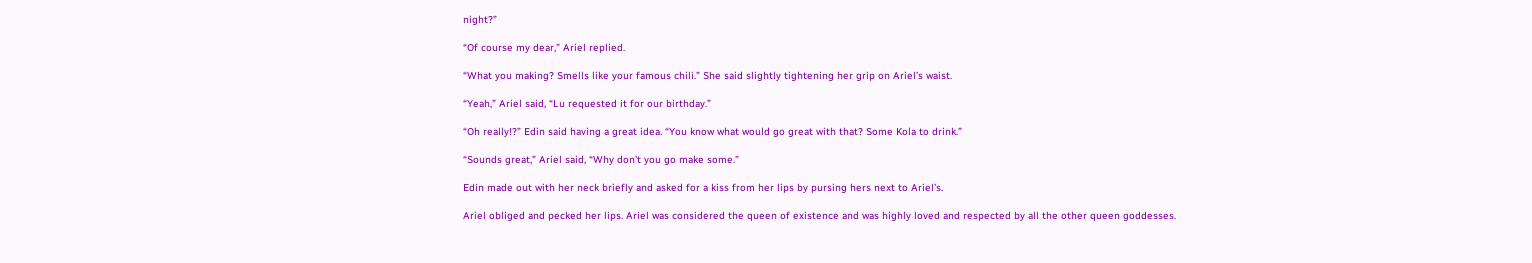night?”

“Of course my dear,” Ariel replied.

“What you making? Smells like your famous chili.” She said slightly tightening her grip on Ariel’s waist.

“Yeah,” Ariel said, “Lu requested it for our birthday.”

“Oh really!?” Edin said having a great idea. “You know what would go great with that? Some Kola to drink.”

“Sounds great,” Ariel said, “Why don’t you go make some.”

Edin made out with her neck briefly and asked for a kiss from her lips by pursing hers next to Ariel’s.

Ariel obliged and pecked her lips. Ariel was considered the queen of existence and was highly loved and respected by all the other queen goddesses.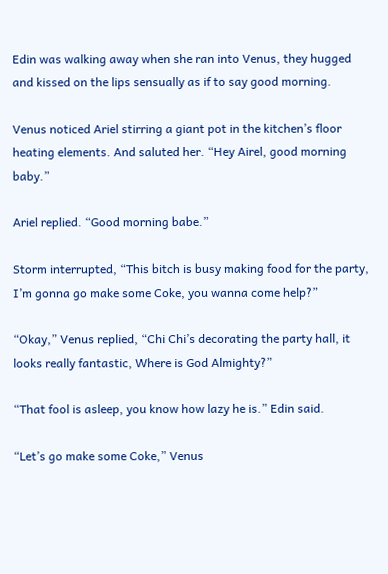Edin was walking away when she ran into Venus, they hugged and kissed on the lips sensually as if to say good morning.

Venus noticed Ariel stirring a giant pot in the kitchen’s floor heating elements. And saluted her. “Hey Airel, good morning baby.”

Ariel replied. “Good morning babe.”

Storm interrupted, “This bitch is busy making food for the party, I’m gonna go make some Coke, you wanna come help?”

“Okay,” Venus replied, “Chi Chi’s decorating the party hall, it looks really fantastic, Where is God Almighty?”

“That fool is asleep, you know how lazy he is.” Edin said.

“Let’s go make some Coke,” Venus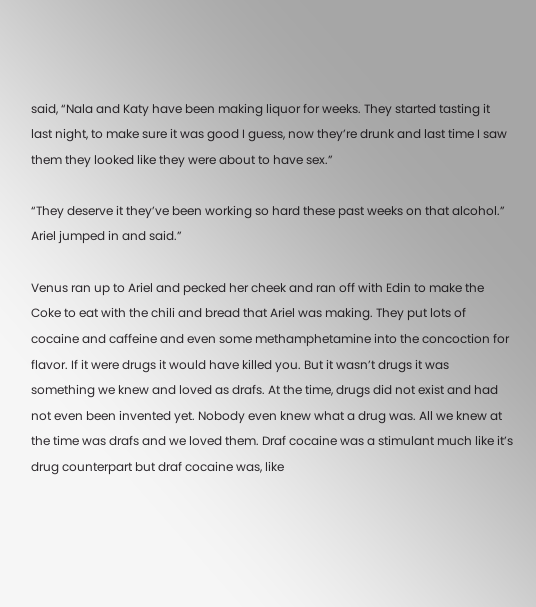said, “Nala and Katy have been making liquor for weeks. They started tasting it last night, to make sure it was good I guess, now they’re drunk and last time I saw them they looked like they were about to have sex.”

“They deserve it they’ve been working so hard these past weeks on that alcohol.” Ariel jumped in and said.”

Venus ran up to Ariel and pecked her cheek and ran off with Edin to make the Coke to eat with the chili and bread that Ariel was making. They put lots of cocaine and caffeine and even some methamphetamine into the concoction for flavor. If it were drugs it would have killed you. But it wasn’t drugs it was something we knew and loved as drafs. At the time, drugs did not exist and had not even been invented yet. Nobody even knew what a drug was. All we knew at the time was drafs and we loved them. Draf cocaine was a stimulant much like it’s drug counterpart but draf cocaine was, like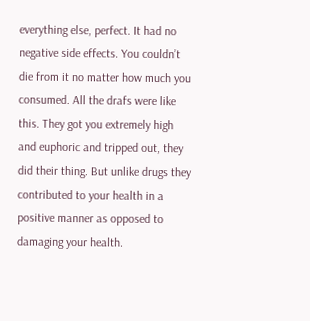everything else, perfect. It had no negative side effects. You couldn’t die from it no matter how much you consumed. All the drafs were like this. They got you extremely high and euphoric and tripped out, they did their thing. But unlike drugs they contributed to your health in a positive manner as opposed to damaging your health.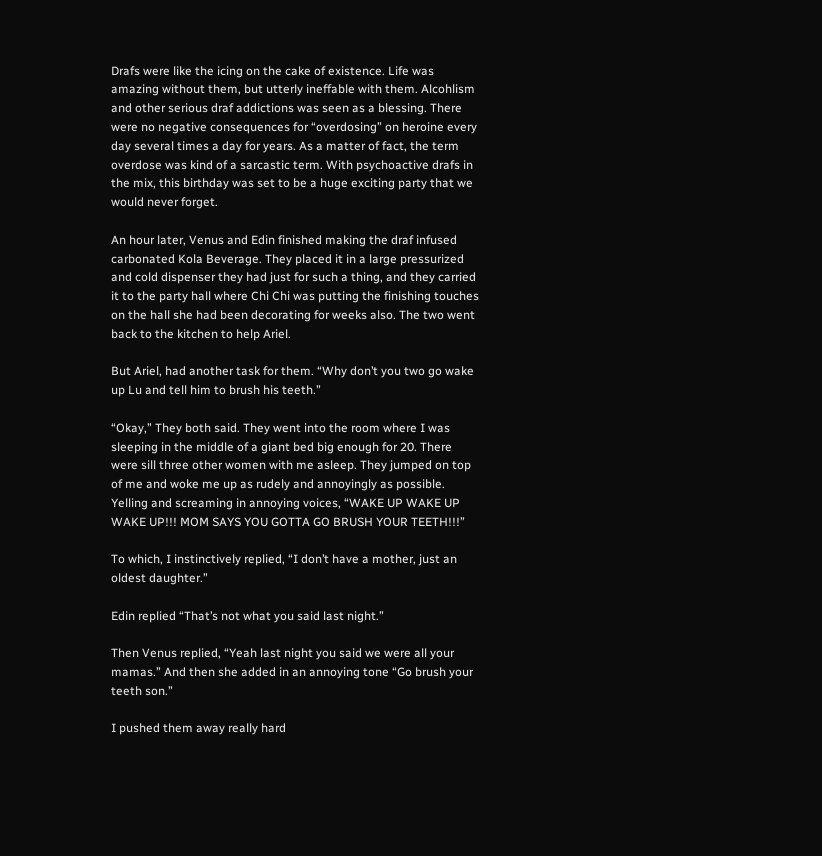Drafs were like the icing on the cake of existence. Life was amazing without them, but utterly ineffable with them. Alcohlism and other serious draf addictions was seen as a blessing. There were no negative consequences for “overdosing” on heroine every day several times a day for years. As a matter of fact, the term overdose was kind of a sarcastic term. With psychoactive drafs in the mix, this birthday was set to be a huge exciting party that we would never forget.

An hour later, Venus and Edin finished making the draf infused carbonated Kola Beverage. They placed it in a large pressurized and cold dispenser they had just for such a thing, and they carried it to the party hall where Chi Chi was putting the finishing touches on the hall she had been decorating for weeks also. The two went back to the kitchen to help Ariel.

But Ariel, had another task for them. “Why don’t you two go wake up Lu and tell him to brush his teeth.”

“Okay,” They both said. They went into the room where I was sleeping in the middle of a giant bed big enough for 20. There were sill three other women with me asleep. They jumped on top of me and woke me up as rudely and annoyingly as possible. Yelling and screaming in annoying voices, “WAKE UP WAKE UP WAKE UP!!! MOM SAYS YOU GOTTA GO BRUSH YOUR TEETH!!!”

To which, I instinctively replied, “I don’t have a mother, just an oldest daughter.”

Edin replied “That’s not what you said last night.”

Then Venus replied, “Yeah last night you said we were all your mamas.” And then she added in an annoying tone “Go brush your teeth son.”

I pushed them away really hard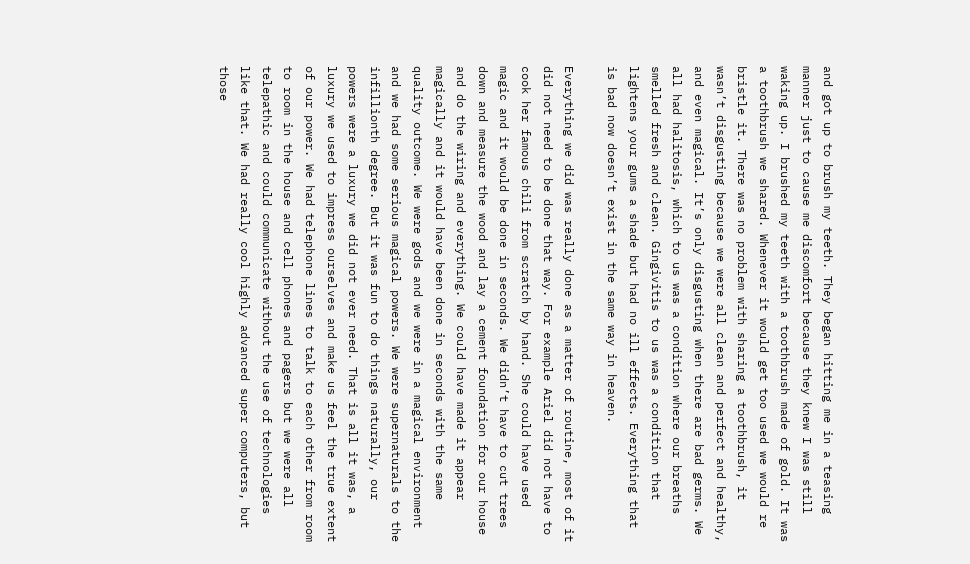and got up to brush my teeth. They began hitting me in a teasing manner just to cause me discomfort because they knew I was still waking up. I brushed my teeth with a toothbrush made of gold. It was a toothbrush we shared. Whenever it would get too used we would re bristle it. There was no problem with sharing a toothbrush, it wasn’t disgusting because we were all clean and perfect and healthy, and even magical. It’s only disgusting when there are bad germs. We all had halitosis, which to us was a condition where our breaths smelled fresh and clean. Gingivitis to us was a condition that lightens your gums a shade but had no ill effects. Everything that is bad now doesn’t exist in the same way in heaven.

Everything we did was really done as a matter of routine, most of it did not need to be done that way. For example Ariel did not have to cook her famous chili from scratch by hand. She could have used magic and it would be done in seconds. We didn’t have to cut trees down and measure the wood and lay a cement foundation for our house and do the wiring and everything. We could have made it appear magically and it would have been done in seconds with the same quality outcome. We were gods and we were in a magical environment and we had some serious magical powers. We were supernaturals to the infillionth degree. But it was fun to do things naturally, our powers were a luxury we did not ever need. That is all it was, a luxury we used to impress ourselves and make us feel the true extent of our power. We had telephone lines to talk to each other from room to room in the house and cell phones and pagers but we were all telepathic and could communicate without the use of technologies like that. We had really cool highly advanced super computers, but those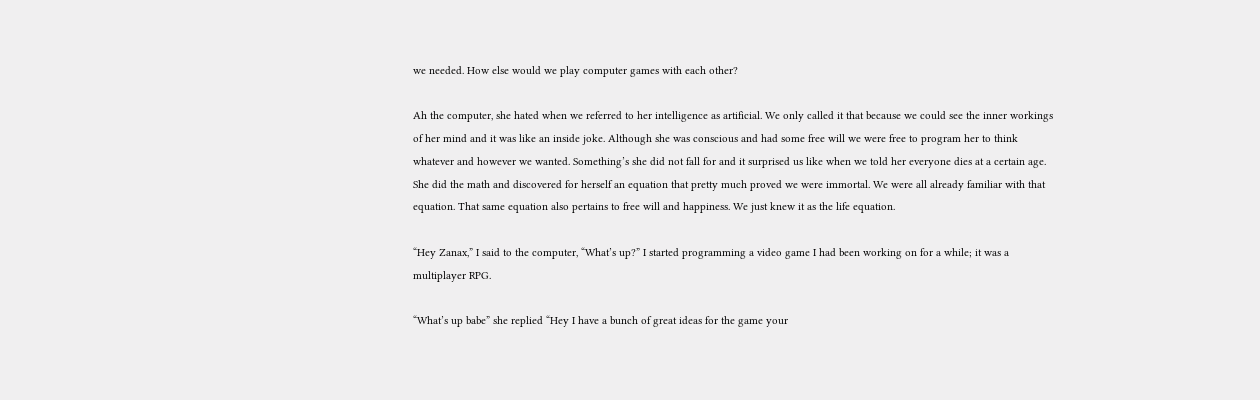we needed. How else would we play computer games with each other?

Ah the computer, she hated when we referred to her intelligence as artificial. We only called it that because we could see the inner workings of her mind and it was like an inside joke. Although she was conscious and had some free will we were free to program her to think whatever and however we wanted. Something’s she did not fall for and it surprised us like when we told her everyone dies at a certain age. She did the math and discovered for herself an equation that pretty much proved we were immortal. We were all already familiar with that equation. That same equation also pertains to free will and happiness. We just knew it as the life equation.

“Hey Zanax,” I said to the computer, “What’s up?” I started programming a video game I had been working on for a while; it was a multiplayer RPG.

“What’s up babe” she replied “Hey I have a bunch of great ideas for the game your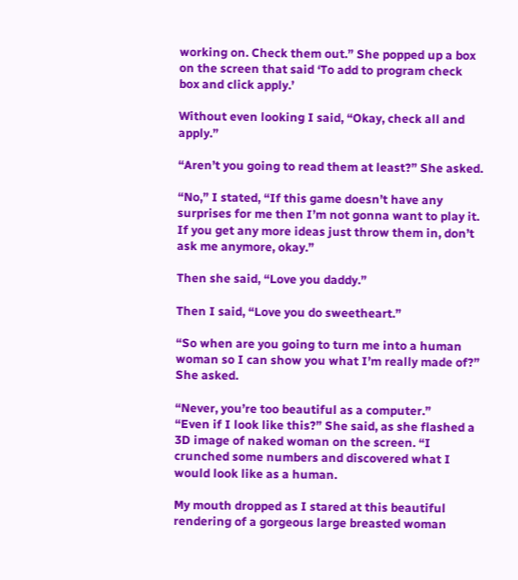working on. Check them out.” She popped up a box on the screen that said ‘To add to program check box and click apply.’

Without even looking I said, “Okay, check all and apply.”

“Aren’t you going to read them at least?” She asked.

“No,” I stated, “If this game doesn’t have any surprises for me then I’m not gonna want to play it. If you get any more ideas just throw them in, don’t ask me anymore, okay.”

Then she said, “Love you daddy.”

Then I said, “Love you do sweetheart.”

“So when are you going to turn me into a human woman so I can show you what I’m really made of?” She asked.

“Never, you’re too beautiful as a computer.”
“Even if I look like this?” She said, as she flashed a 3D image of naked woman on the screen. “I crunched some numbers and discovered what I would look like as a human.

My mouth dropped as I stared at this beautiful rendering of a gorgeous large breasted woman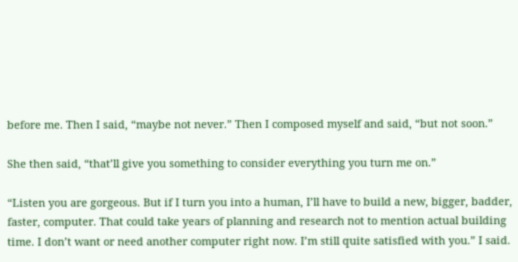before me. Then I said, “maybe not never.” Then I composed myself and said, “but not soon.”

She then said, “that’ll give you something to consider everything you turn me on.”

“Listen you are gorgeous. But if I turn you into a human, I’ll have to build a new, bigger, badder, faster, computer. That could take years of planning and research not to mention actual building time. I don’t want or need another computer right now. I’m still quite satisfied with you.” I said.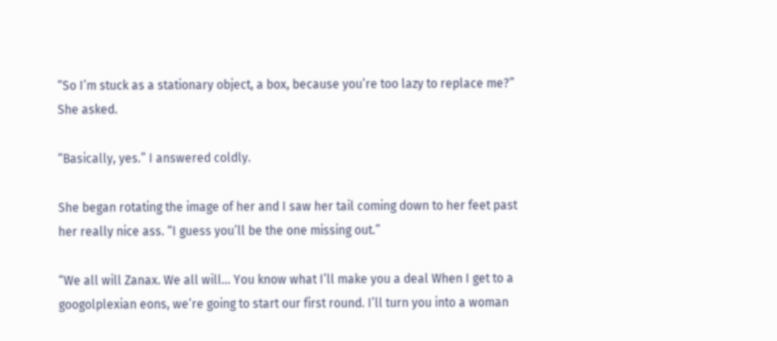“So I’m stuck as a stationary object, a box, because you’re too lazy to replace me?” She asked.

“Basically, yes.” I answered coldly.

She began rotating the image of her and I saw her tail coming down to her feet past her really nice ass. “I guess you’ll be the one missing out.”

“We all will Zanax. We all will… You know what I’ll make you a deal When I get to a googolplexian eons, we’re going to start our first round. I’ll turn you into a woman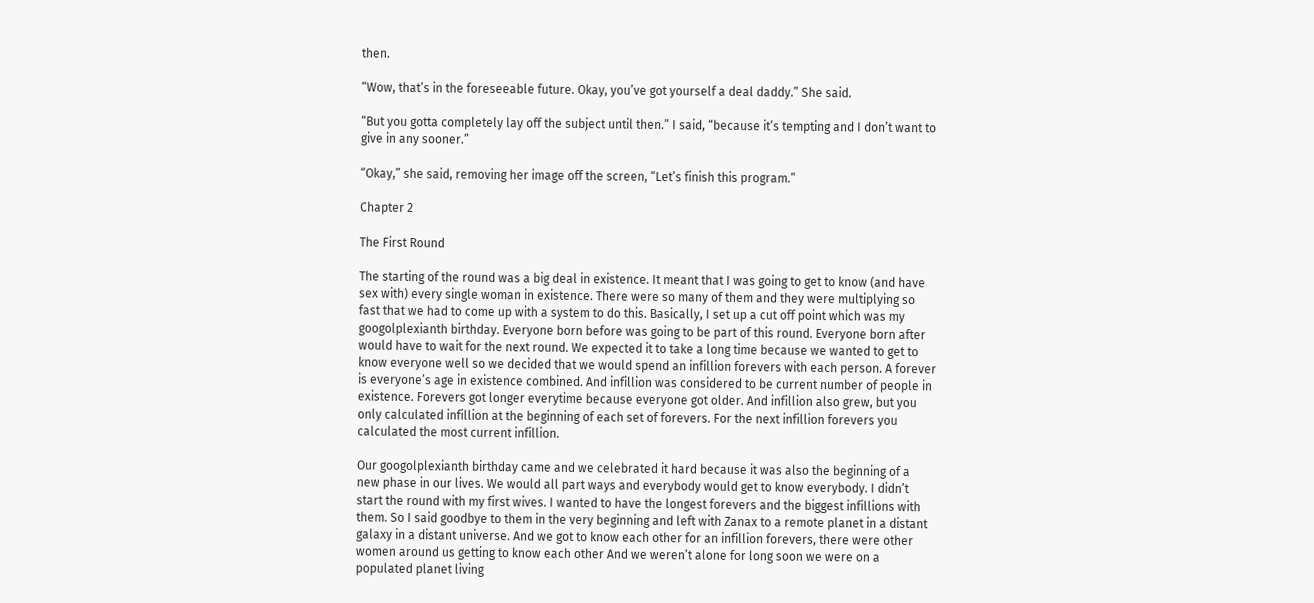then.

“Wow, that’s in the foreseeable future. Okay, you’ve got yourself a deal daddy.” She said.

“But you gotta completely lay off the subject until then.” I said, “because it’s tempting and I don’t want to give in any sooner.”

“Okay,” she said, removing her image off the screen, “Let’s finish this program.”

Chapter 2

The First Round

The starting of the round was a big deal in existence. It meant that I was going to get to know (and have sex with) every single woman in existence. There were so many of them and they were multiplying so fast that we had to come up with a system to do this. Basically, I set up a cut off point which was my googolplexianth birthday. Everyone born before was going to be part of this round. Everyone born after would have to wait for the next round. We expected it to take a long time because we wanted to get to know everyone well so we decided that we would spend an infillion forevers with each person. A forever is everyone’s age in existence combined. And infillion was considered to be current number of people in existence. Forevers got longer everytime because everyone got older. And infillion also grew, but you only calculated infillion at the beginning of each set of forevers. For the next infillion forevers you calculated the most current infillion.

Our googolplexianth birthday came and we celebrated it hard because it was also the beginning of a new phase in our lives. We would all part ways and everybody would get to know everybody. I didn’t start the round with my first wives. I wanted to have the longest forevers and the biggest infillions with them. So I said goodbye to them in the very beginning and left with Zanax to a remote planet in a distant galaxy in a distant universe. And we got to know each other for an infillion forevers, there were other women around us getting to know each other And we weren’t alone for long soon we were on a populated planet living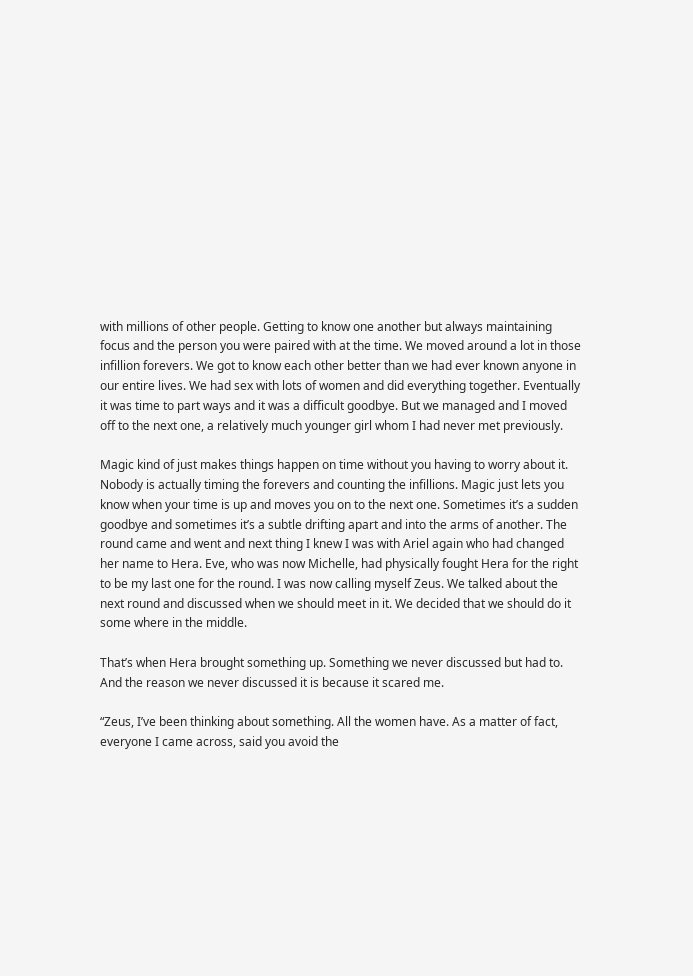with millions of other people. Getting to know one another but always maintaining focus and the person you were paired with at the time. We moved around a lot in those infillion forevers. We got to know each other better than we had ever known anyone in our entire lives. We had sex with lots of women and did everything together. Eventually it was time to part ways and it was a difficult goodbye. But we managed and I moved off to the next one, a relatively much younger girl whom I had never met previously.

Magic kind of just makes things happen on time without you having to worry about it. Nobody is actually timing the forevers and counting the infillions. Magic just lets you know when your time is up and moves you on to the next one. Sometimes it’s a sudden goodbye and sometimes it’s a subtle drifting apart and into the arms of another. The round came and went and next thing I knew I was with Ariel again who had changed her name to Hera. Eve, who was now Michelle, had physically fought Hera for the right to be my last one for the round. I was now calling myself Zeus. We talked about the next round and discussed when we should meet in it. We decided that we should do it some where in the middle.

That’s when Hera brought something up. Something we never discussed but had to. And the reason we never discussed it is because it scared me.

“Zeus, I’ve been thinking about something. All the women have. As a matter of fact, everyone I came across, said you avoid the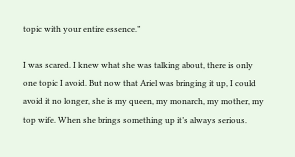topic with your entire essence.”

I was scared. I knew what she was talking about, there is only one topic I avoid. But now that Ariel was bringing it up, I could avoid it no longer, she is my queen, my monarch, my mother, my top wife. When she brings something up it’s always serious.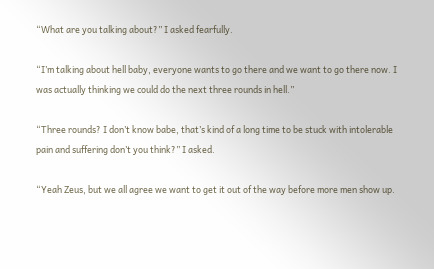“What are you talking about?” I asked fearfully.

“I’m talking about hell baby, everyone wants to go there and we want to go there now. I was actually thinking we could do the next three rounds in hell.”

“Three rounds? I don’t know babe, that’s kind of a long time to be stuck with intolerable pain and suffering don’t you think?” I asked.

“Yeah Zeus, but we all agree we want to get it out of the way before more men show up.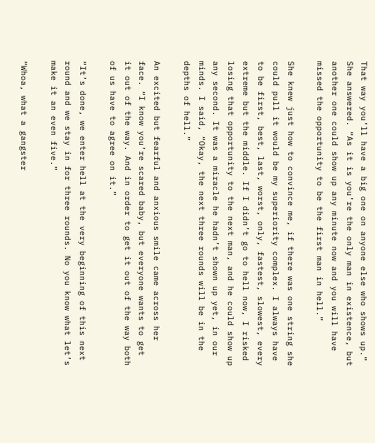That way you’ll have a big one on anyone else who shows up.” She answered. “As it is you’re the only man in existence, but another one could show up any minute now and you will have missed the opportunity to be the first man in hell.”

She knew just how to convince me, if there was one string she could pull it would be my superiority complex. I always have to be first, best, last, worst, only, fastest, slowest, every extreme but the middle. If I didn’t go to hell now, I risked losing that opportunity to the next man, and he could show up any second. It was a miracle he hadn’t shown up yet, in our minds. I said, “Okay, the next three rounds will be in the depths of hell.”

An excited but fearful and anxious smile came across her face. “I know you’re scared baby, but everyone wants to get it out of the way. And in order to get it out of the way both of us have to agree on it.”

“It’s done, we enter hell at the very beginning of this next round and we stay in for three rounds. No you know what let’s make it an even five.”

“Whoa, what a gangster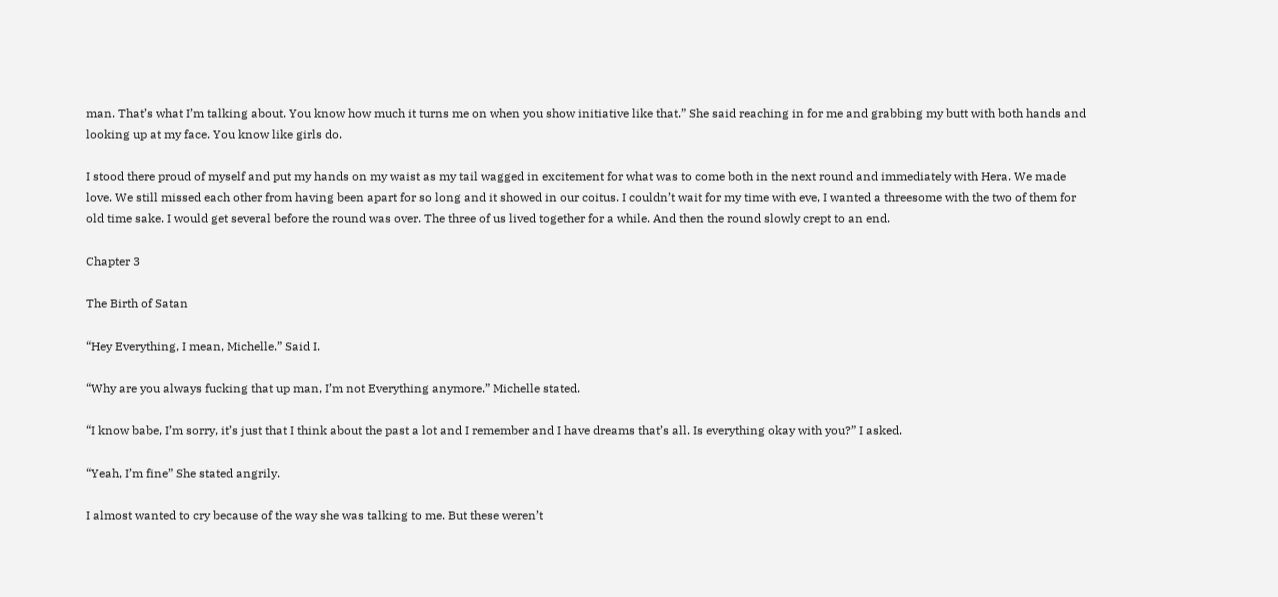man. That’s what I’m talking about. You know how much it turns me on when you show initiative like that.” She said reaching in for me and grabbing my butt with both hands and looking up at my face. You know like girls do.

I stood there proud of myself and put my hands on my waist as my tail wagged in excitement for what was to come both in the next round and immediately with Hera. We made love. We still missed each other from having been apart for so long and it showed in our coitus. I couldn’t wait for my time with eve, I wanted a threesome with the two of them for old time sake. I would get several before the round was over. The three of us lived together for a while. And then the round slowly crept to an end.

Chapter 3

The Birth of Satan

“Hey Everything, I mean, Michelle.” Said I.

“Why are you always fucking that up man, I’m not Everything anymore.” Michelle stated.

“I know babe, I’m sorry, it’s just that I think about the past a lot and I remember and I have dreams that’s all. Is everything okay with you?” I asked.

“Yeah, I’m fine” She stated angrily.

I almost wanted to cry because of the way she was talking to me. But these weren’t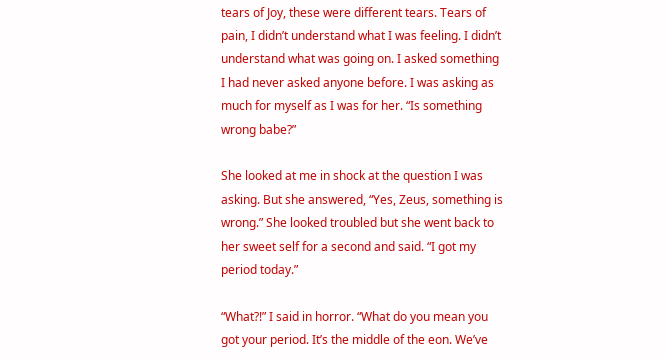tears of Joy, these were different tears. Tears of pain, I didn’t understand what I was feeling. I didn’t understand what was going on. I asked something I had never asked anyone before. I was asking as much for myself as I was for her. “Is something wrong babe?”

She looked at me in shock at the question I was asking. But she answered, “Yes, Zeus, something is wrong.” She looked troubled but she went back to her sweet self for a second and said. “I got my period today.”

“What?!” I said in horror. “What do you mean you got your period. It’s the middle of the eon. We’ve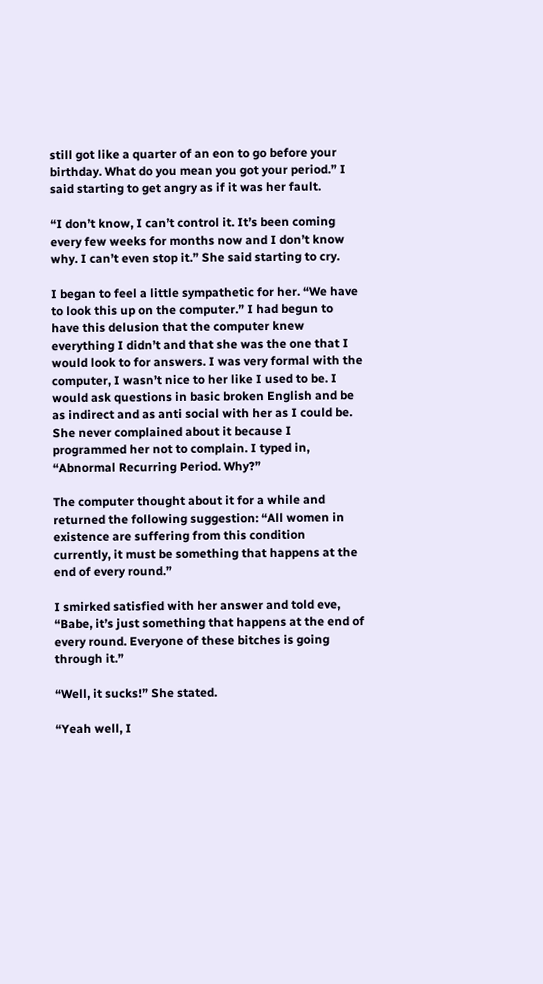still got like a quarter of an eon to go before your birthday. What do you mean you got your period.” I said starting to get angry as if it was her fault.

“I don’t know, I can’t control it. It’s been coming every few weeks for months now and I don’t know why. I can’t even stop it.” She said starting to cry.

I began to feel a little sympathetic for her. “We have to look this up on the computer.” I had begun to have this delusion that the computer knew everything I didn’t and that she was the one that I would look to for answers. I was very formal with the computer, I wasn’t nice to her like I used to be. I would ask questions in basic broken English and be as indirect and as anti social with her as I could be. She never complained about it because I programmed her not to complain. I typed in, “Abnormal Recurring Period. Why?”

The computer thought about it for a while and returned the following suggestion: “All women in existence are suffering from this condition currently, it must be something that happens at the end of every round.”

I smirked satisfied with her answer and told eve, “Babe, it’s just something that happens at the end of every round. Everyone of these bitches is going through it.”

“Well, it sucks!” She stated.

“Yeah well, I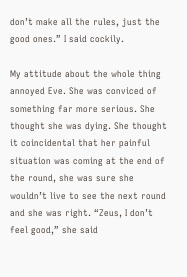don’t make all the rules, just the good ones.” I said cockily.

My attitude about the whole thing annoyed Eve. She was conviced of something far more serious. She thought she was dying. She thought it coincidental that her painful situation was coming at the end of the round, she was sure she wouldn’t live to see the next round and she was right. “Zeus, I don’t feel good,” she said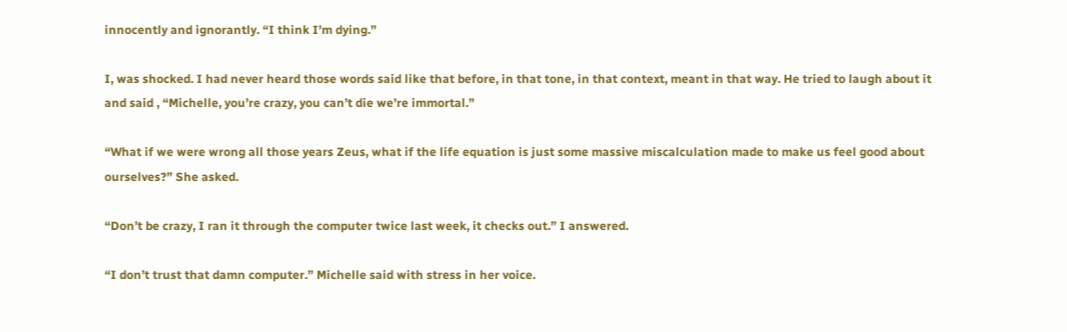innocently and ignorantly. “I think I’m dying.”

I, was shocked. I had never heard those words said like that before, in that tone, in that context, meant in that way. He tried to laugh about it and said , “Michelle, you’re crazy, you can’t die we’re immortal.”

“What if we were wrong all those years Zeus, what if the life equation is just some massive miscalculation made to make us feel good about ourselves?” She asked.

“Don’t be crazy, I ran it through the computer twice last week, it checks out.” I answered.

“I don’t trust that damn computer.” Michelle said with stress in her voice.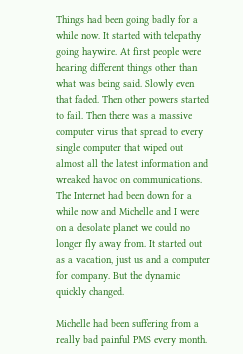Things had been going badly for a while now. It started with telepathy going haywire. At first people were hearing different things other than what was being said. Slowly even that faded. Then other powers started to fail. Then there was a massive computer virus that spread to every single computer that wiped out almost all the latest information and wreaked havoc on communications. The Internet had been down for a while now and Michelle and I were on a desolate planet we could no longer fly away from. It started out as a vacation, just us and a computer for company. But the dynamic quickly changed.

Michelle had been suffering from a really bad painful PMS every month.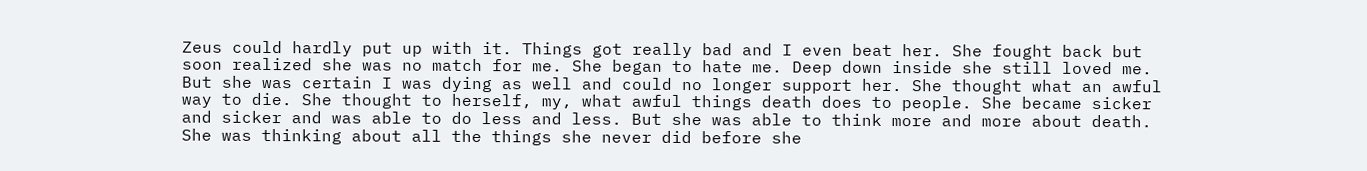Zeus could hardly put up with it. Things got really bad and I even beat her. She fought back but soon realized she was no match for me. She began to hate me. Deep down inside she still loved me. But she was certain I was dying as well and could no longer support her. She thought what an awful way to die. She thought to herself, my, what awful things death does to people. She became sicker and sicker and was able to do less and less. But she was able to think more and more about death. She was thinking about all the things she never did before she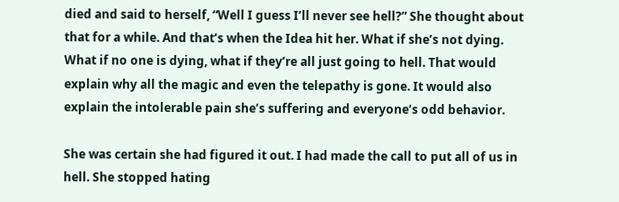died and said to herself, “Well I guess I’ll never see hell?” She thought about that for a while. And that’s when the Idea hit her. What if she’s not dying. What if no one is dying, what if they’re all just going to hell. That would explain why all the magic and even the telepathy is gone. It would also explain the intolerable pain she’s suffering and everyone’s odd behavior.

She was certain she had figured it out. I had made the call to put all of us in hell. She stopped hating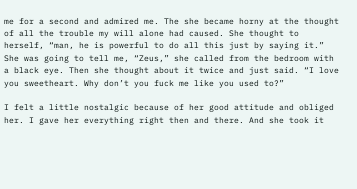me for a second and admired me. The she became horny at the thought of all the trouble my will alone had caused. She thought to herself, “man, he is powerful to do all this just by saying it.” She was going to tell me, “Zeus,” she called from the bedroom with a black eye. Then she thought about it twice and just said. “I love you sweetheart. Why don’t you fuck me like you used to?”

I felt a little nostalgic because of her good attitude and obliged her. I gave her everything right then and there. And she took it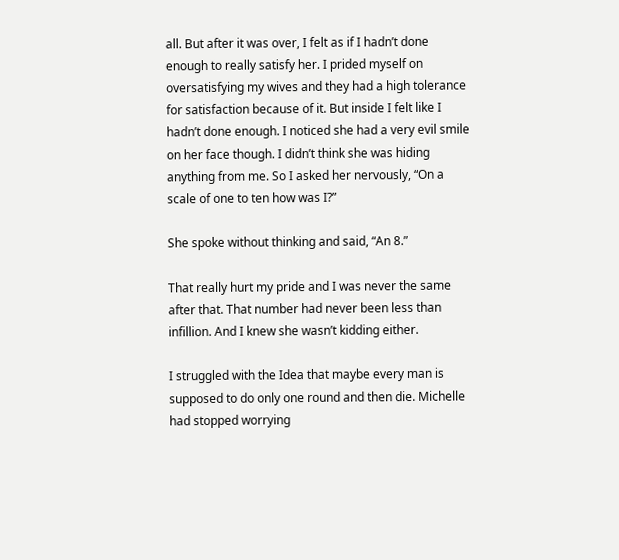all. But after it was over, I felt as if I hadn’t done enough to really satisfy her. I prided myself on oversatisfying my wives and they had a high tolerance for satisfaction because of it. But inside I felt like I hadn’t done enough. I noticed she had a very evil smile on her face though. I didn’t think she was hiding anything from me. So I asked her nervously, “On a scale of one to ten how was I?”

She spoke without thinking and said, “An 8.”

That really hurt my pride and I was never the same after that. That number had never been less than infillion. And I knew she wasn’t kidding either.

I struggled with the Idea that maybe every man is supposed to do only one round and then die. Michelle had stopped worrying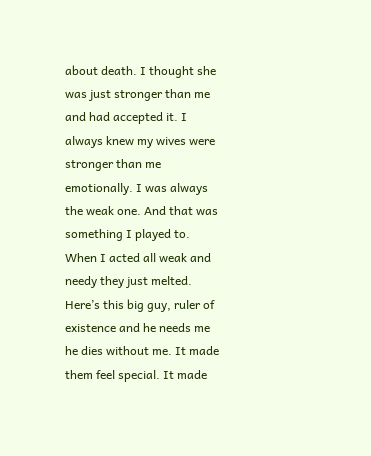about death. I thought she was just stronger than me and had accepted it. I always knew my wives were stronger than me emotionally. I was always the weak one. And that was something I played to. When I acted all weak and needy they just melted. Here’s this big guy, ruler of existence and he needs me he dies without me. It made them feel special. It made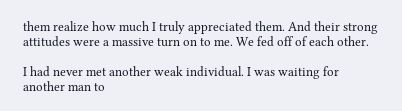them realize how much I truly appreciated them. And their strong attitudes were a massive turn on to me. We fed off of each other.

I had never met another weak individual. I was waiting for another man to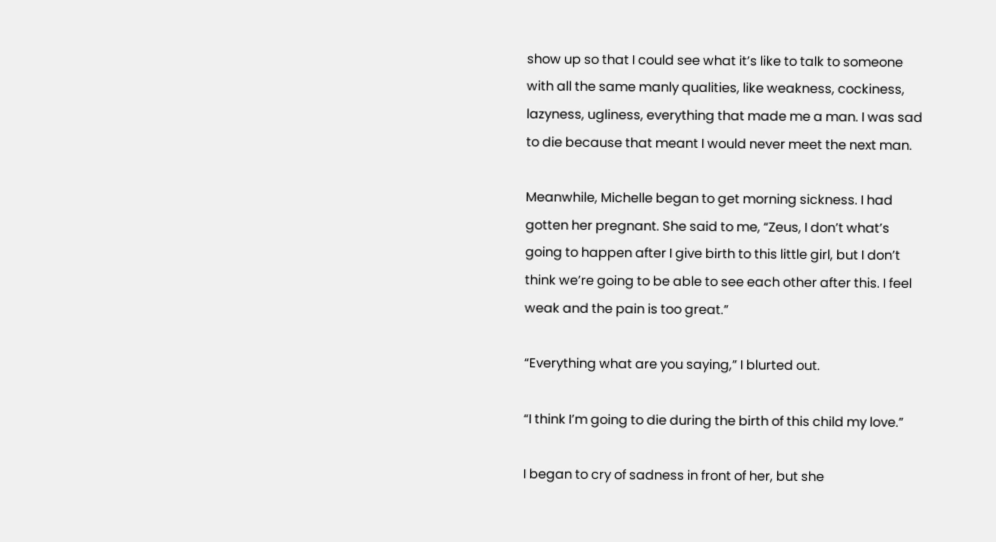show up so that I could see what it’s like to talk to someone with all the same manly qualities, like weakness, cockiness, lazyness, ugliness, everything that made me a man. I was sad to die because that meant I would never meet the next man.

Meanwhile, Michelle began to get morning sickness. I had gotten her pregnant. She said to me, “Zeus, I don’t what’s going to happen after I give birth to this little girl, but I don’t think we’re going to be able to see each other after this. I feel weak and the pain is too great.”

“Everything what are you saying,” I blurted out.

“I think I’m going to die during the birth of this child my love.”

I began to cry of sadness in front of her, but she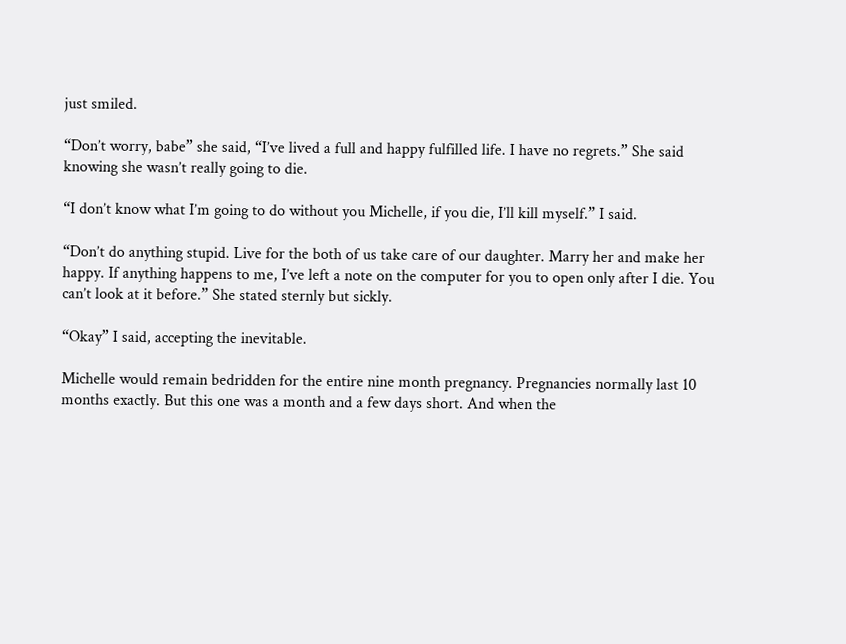just smiled.

“Don’t worry, babe” she said, “I’ve lived a full and happy fulfilled life. I have no regrets.” She said knowing she wasn’t really going to die.

“I don’t know what I’m going to do without you Michelle, if you die, I’ll kill myself.” I said.

“Don’t do anything stupid. Live for the both of us take care of our daughter. Marry her and make her happy. If anything happens to me, I’ve left a note on the computer for you to open only after I die. You can’t look at it before.” She stated sternly but sickly.

“Okay” I said, accepting the inevitable.

Michelle would remain bedridden for the entire nine month pregnancy. Pregnancies normally last 10 months exactly. But this one was a month and a few days short. And when the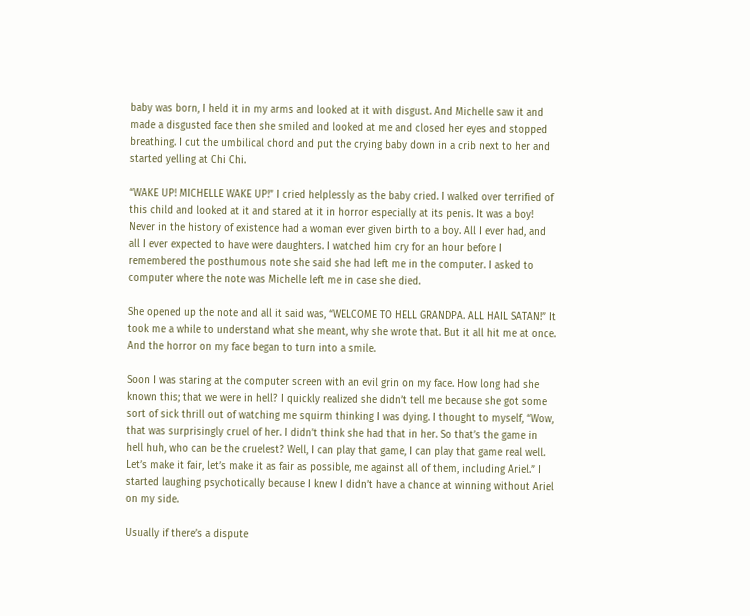baby was born, I held it in my arms and looked at it with disgust. And Michelle saw it and made a disgusted face then she smiled and looked at me and closed her eyes and stopped breathing. I cut the umbilical chord and put the crying baby down in a crib next to her and started yelling at Chi Chi.

“WAKE UP! MICHELLE WAKE UP!” I cried helplessly as the baby cried. I walked over terrified of this child and looked at it and stared at it in horror especially at its penis. It was a boy! Never in the history of existence had a woman ever given birth to a boy. All I ever had, and all I ever expected to have were daughters. I watched him cry for an hour before I remembered the posthumous note she said she had left me in the computer. I asked to computer where the note was Michelle left me in case she died.

She opened up the note and all it said was, “WELCOME TO HELL GRANDPA. ALL HAIL SATAN!” It took me a while to understand what she meant, why she wrote that. But it all hit me at once. And the horror on my face began to turn into a smile.

Soon I was staring at the computer screen with an evil grin on my face. How long had she known this; that we were in hell? I quickly realized she didn’t tell me because she got some sort of sick thrill out of watching me squirm thinking I was dying. I thought to myself, “Wow, that was surprisingly cruel of her. I didn’t think she had that in her. So that’s the game in hell huh, who can be the cruelest? Well, I can play that game, I can play that game real well. Let’s make it fair, let’s make it as fair as possible, me against all of them, including Ariel.” I started laughing psychotically because I knew I didn’t have a chance at winning without Ariel on my side.

Usually if there’s a dispute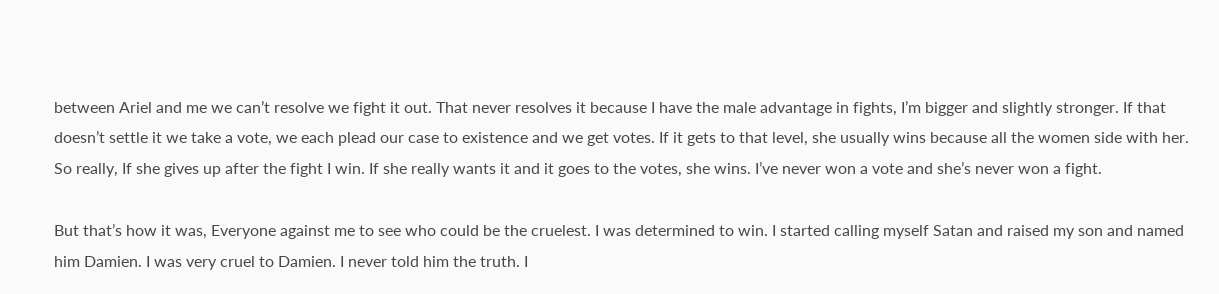between Ariel and me we can’t resolve we fight it out. That never resolves it because I have the male advantage in fights, I’m bigger and slightly stronger. If that doesn’t settle it we take a vote, we each plead our case to existence and we get votes. If it gets to that level, she usually wins because all the women side with her. So really, If she gives up after the fight I win. If she really wants it and it goes to the votes, she wins. I’ve never won a vote and she’s never won a fight.

But that’s how it was, Everyone against me to see who could be the cruelest. I was determined to win. I started calling myself Satan and raised my son and named him Damien. I was very cruel to Damien. I never told him the truth. I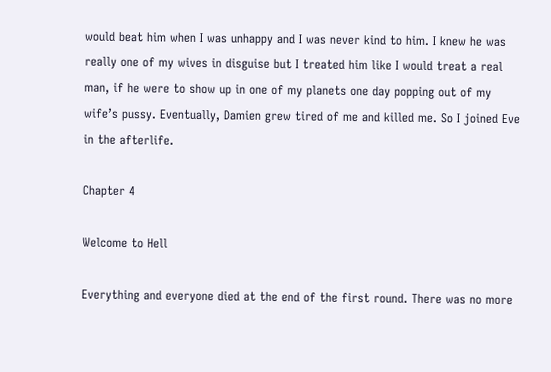would beat him when I was unhappy and I was never kind to him. I knew he was really one of my wives in disguise but I treated him like I would treat a real man, if he were to show up in one of my planets one day popping out of my wife’s pussy. Eventually, Damien grew tired of me and killed me. So I joined Eve in the afterlife.

Chapter 4

Welcome to Hell

Everything and everyone died at the end of the first round. There was no more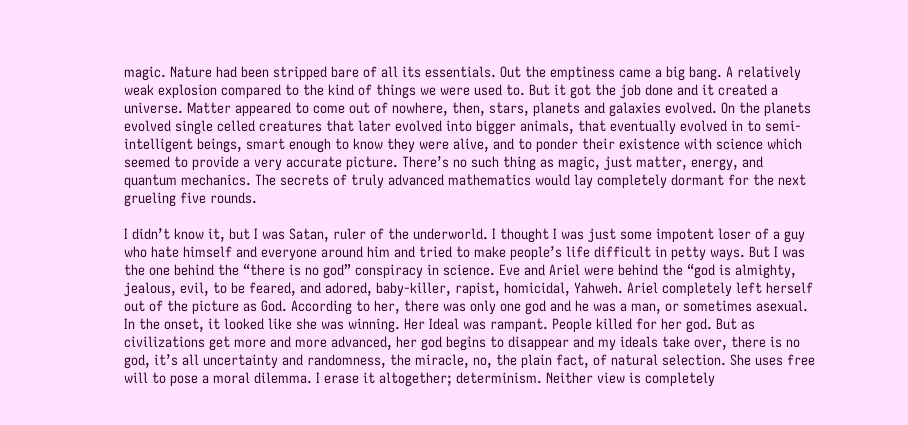magic. Nature had been stripped bare of all its essentials. Out the emptiness came a big bang. A relatively weak explosion compared to the kind of things we were used to. But it got the job done and it created a universe. Matter appeared to come out of nowhere, then, stars, planets and galaxies evolved. On the planets evolved single celled creatures that later evolved into bigger animals, that eventually evolved in to semi-intelligent beings, smart enough to know they were alive, and to ponder their existence with science which seemed to provide a very accurate picture. There’s no such thing as magic, just matter, energy, and quantum mechanics. The secrets of truly advanced mathematics would lay completely dormant for the next grueling five rounds.

I didn’t know it, but I was Satan, ruler of the underworld. I thought I was just some impotent loser of a guy who hate himself and everyone around him and tried to make people’s life difficult in petty ways. But I was the one behind the “there is no god” conspiracy in science. Eve and Ariel were behind the “god is almighty, jealous, evil, to be feared, and adored, baby-killer, rapist, homicidal, Yahweh. Ariel completely left herself out of the picture as God. According to her, there was only one god and he was a man, or sometimes asexual. In the onset, it looked like she was winning. Her Ideal was rampant. People killed for her god. But as civilizations get more and more advanced, her god begins to disappear and my ideals take over, there is no god, it’s all uncertainty and randomness, the miracle, no, the plain fact, of natural selection. She uses free will to pose a moral dilemma. I erase it altogether; determinism. Neither view is completely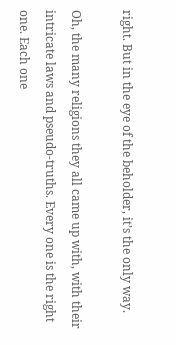right. But in the eye of the beholder, it’s the only way.

Oh, the many religions they all came up with, with their intricate laws and pseudo-truths. Every one is the right one. Each one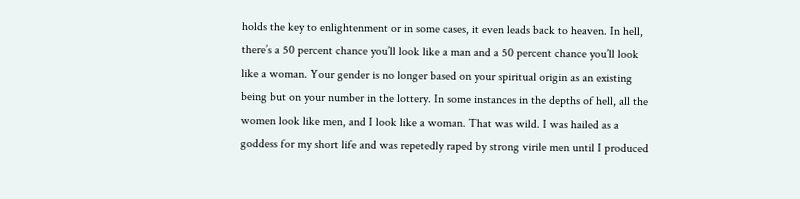holds the key to enlightenment or in some cases, it even leads back to heaven. In hell, there’s a 50 percent chance you’ll look like a man and a 50 percent chance you’ll look like a woman. Your gender is no longer based on your spiritual origin as an existing being but on your number in the lottery. In some instances in the depths of hell, all the women look like men, and I look like a woman. That was wild. I was hailed as a goddess for my short life and was repetedly raped by strong virile men until I produced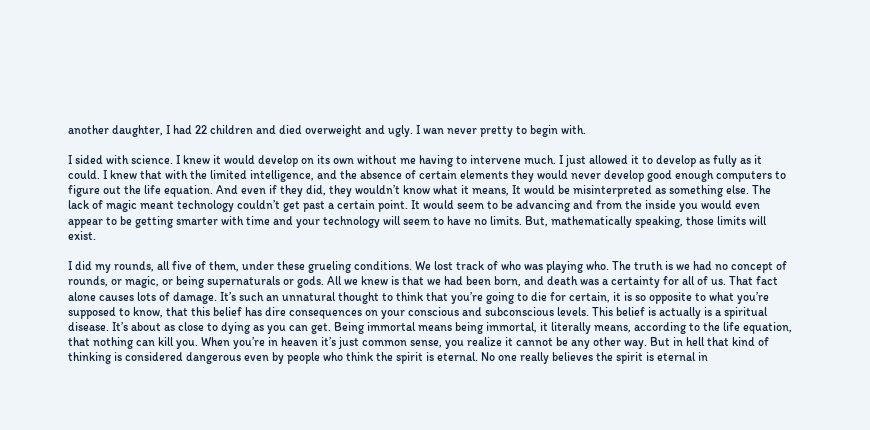another daughter, I had 22 children and died overweight and ugly. I wan never pretty to begin with.

I sided with science. I knew it would develop on its own without me having to intervene much. I just allowed it to develop as fully as it could. I knew that with the limited intelligence, and the absence of certain elements they would never develop good enough computers to figure out the life equation. And even if they did, they wouldn’t know what it means, It would be misinterpreted as something else. The lack of magic meant technology couldn’t get past a certain point. It would seem to be advancing and from the inside you would even appear to be getting smarter with time and your technology will seem to have no limits. But, mathematically speaking, those limits will exist.

I did my rounds, all five of them, under these grueling conditions. We lost track of who was playing who. The truth is we had no concept of rounds, or magic, or being supernaturals or gods. All we knew is that we had been born, and death was a certainty for all of us. That fact alone causes lots of damage. It’s such an unnatural thought to think that you’re going to die for certain, it is so opposite to what you’re supposed to know, that this belief has dire consequences on your conscious and subconscious levels. This belief is actually is a spiritual disease. It’s about as close to dying as you can get. Being immortal means being immortal, it literally means, according to the life equation, that nothing can kill you. When you’re in heaven it’s just common sense, you realize it cannot be any other way. But in hell that kind of thinking is considered dangerous even by people who think the spirit is eternal. No one really believes the spirit is eternal in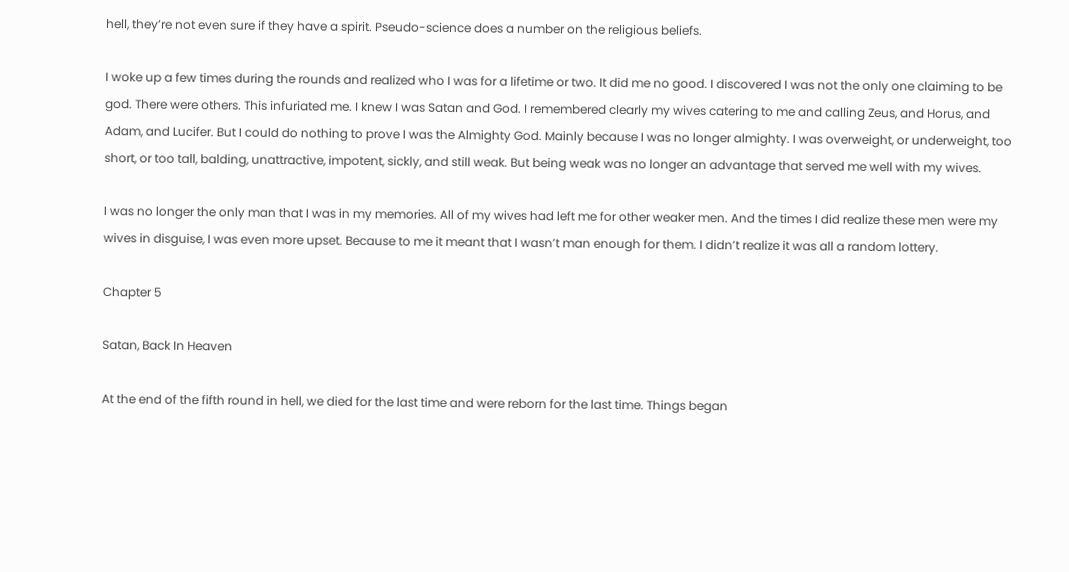hell, they’re not even sure if they have a spirit. Pseudo-science does a number on the religious beliefs.

I woke up a few times during the rounds and realized who I was for a lifetime or two. It did me no good. I discovered I was not the only one claiming to be god. There were others. This infuriated me. I knew I was Satan and God. I remembered clearly my wives catering to me and calling Zeus, and Horus, and Adam, and Lucifer. But I could do nothing to prove I was the Almighty God. Mainly because I was no longer almighty. I was overweight, or underweight, too short, or too tall, balding, unattractive, impotent, sickly, and still weak. But being weak was no longer an advantage that served me well with my wives.

I was no longer the only man that I was in my memories. All of my wives had left me for other weaker men. And the times I did realize these men were my wives in disguise, I was even more upset. Because to me it meant that I wasn’t man enough for them. I didn’t realize it was all a random lottery.

Chapter 5

Satan, Back In Heaven

At the end of the fifth round in hell, we died for the last time and were reborn for the last time. Things began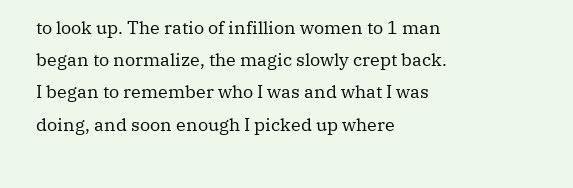to look up. The ratio of infillion women to 1 man began to normalize, the magic slowly crept back. I began to remember who I was and what I was doing, and soon enough I picked up where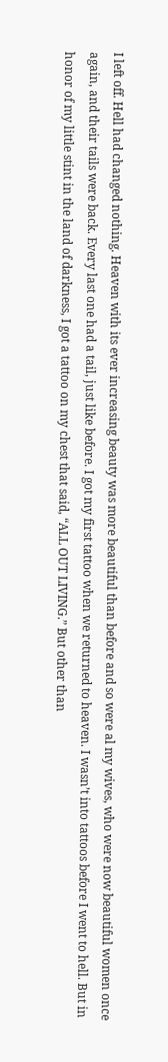I left off. Hell had changed nothing. Heaven with its ever increasing beauty was more beautiful than before and so were al my wives, who were now beautiful women once again, and their tails were back. Every last one had a tail, just like before. I got my first tattoo when we returned to heaven. I wasn’t into tattoos before I went to hell. But in honor of my little stint in the land of darkness, I got a tattoo on my chest that said, “ALL OUT LIVING.” But other than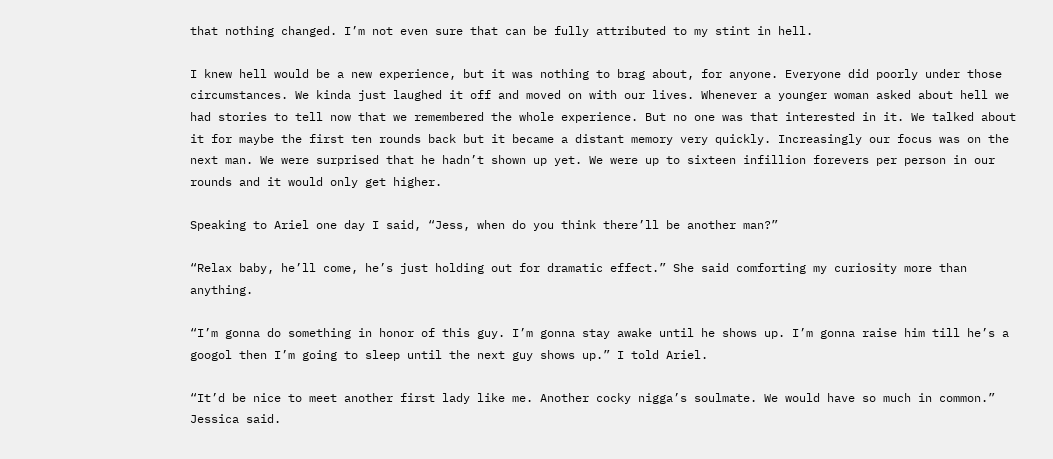that nothing changed. I’m not even sure that can be fully attributed to my stint in hell.

I knew hell would be a new experience, but it was nothing to brag about, for anyone. Everyone did poorly under those circumstances. We kinda just laughed it off and moved on with our lives. Whenever a younger woman asked about hell we had stories to tell now that we remembered the whole experience. But no one was that interested in it. We talked about it for maybe the first ten rounds back but it became a distant memory very quickly. Increasingly our focus was on the next man. We were surprised that he hadn’t shown up yet. We were up to sixteen infillion forevers per person in our rounds and it would only get higher.

Speaking to Ariel one day I said, “Jess, when do you think there’ll be another man?”

“Relax baby, he’ll come, he’s just holding out for dramatic effect.” She said comforting my curiosity more than anything.

“I’m gonna do something in honor of this guy. I’m gonna stay awake until he shows up. I’m gonna raise him till he’s a googol then I’m going to sleep until the next guy shows up.” I told Ariel.

“It’d be nice to meet another first lady like me. Another cocky nigga’s soulmate. We would have so much in common.” Jessica said.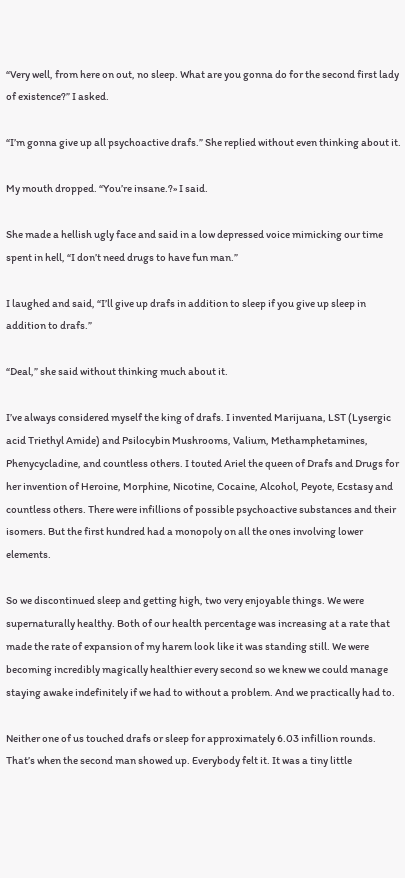“Very well, from here on out, no sleep. What are you gonna do for the second first lady of existence?” I asked.

“I’m gonna give up all psychoactive drafs.” She replied without even thinking about it.

My mouth dropped. “You’re insane.?» I said.

She made a hellish ugly face and said in a low depressed voice mimicking our time spent in hell, “I don’t need drugs to have fun man.”

I laughed and said, “I’ll give up drafs in addition to sleep if you give up sleep in addition to drafs.”

“Deal,” she said without thinking much about it.

I’ve always considered myself the king of drafs. I invented Marijuana, LST (Lysergic acid Triethyl Amide) and Psilocybin Mushrooms, Valium, Methamphetamines, Phenycycladine, and countless others. I touted Ariel the queen of Drafs and Drugs for her invention of Heroine, Morphine, Nicotine, Cocaine, Alcohol, Peyote, Ecstasy and countless others. There were infillions of possible psychoactive substances and their isomers. But the first hundred had a monopoly on all the ones involving lower elements.

So we discontinued sleep and getting high, two very enjoyable things. We were supernaturally healthy. Both of our health percentage was increasing at a rate that made the rate of expansion of my harem look like it was standing still. We were becoming incredibly magically healthier every second so we knew we could manage staying awake indefinitely if we had to without a problem. And we practically had to.

Neither one of us touched drafs or sleep for approximately 6.03 infillion rounds. That’s when the second man showed up. Everybody felt it. It was a tiny little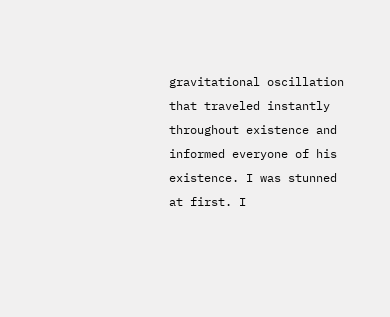gravitational oscillation that traveled instantly throughout existence and informed everyone of his existence. I was stunned at first. I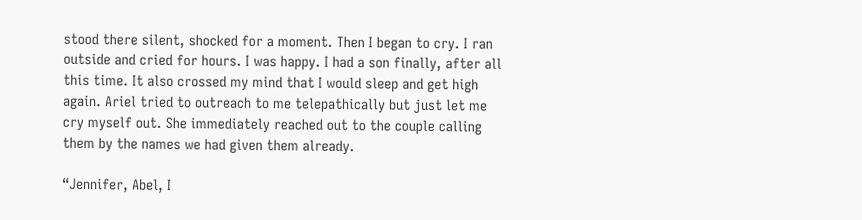stood there silent, shocked for a moment. Then I began to cry. I ran outside and cried for hours. I was happy. I had a son finally, after all this time. It also crossed my mind that I would sleep and get high again. Ariel tried to outreach to me telepathically but just let me cry myself out. She immediately reached out to the couple calling them by the names we had given them already.

“Jennifer, Abel, I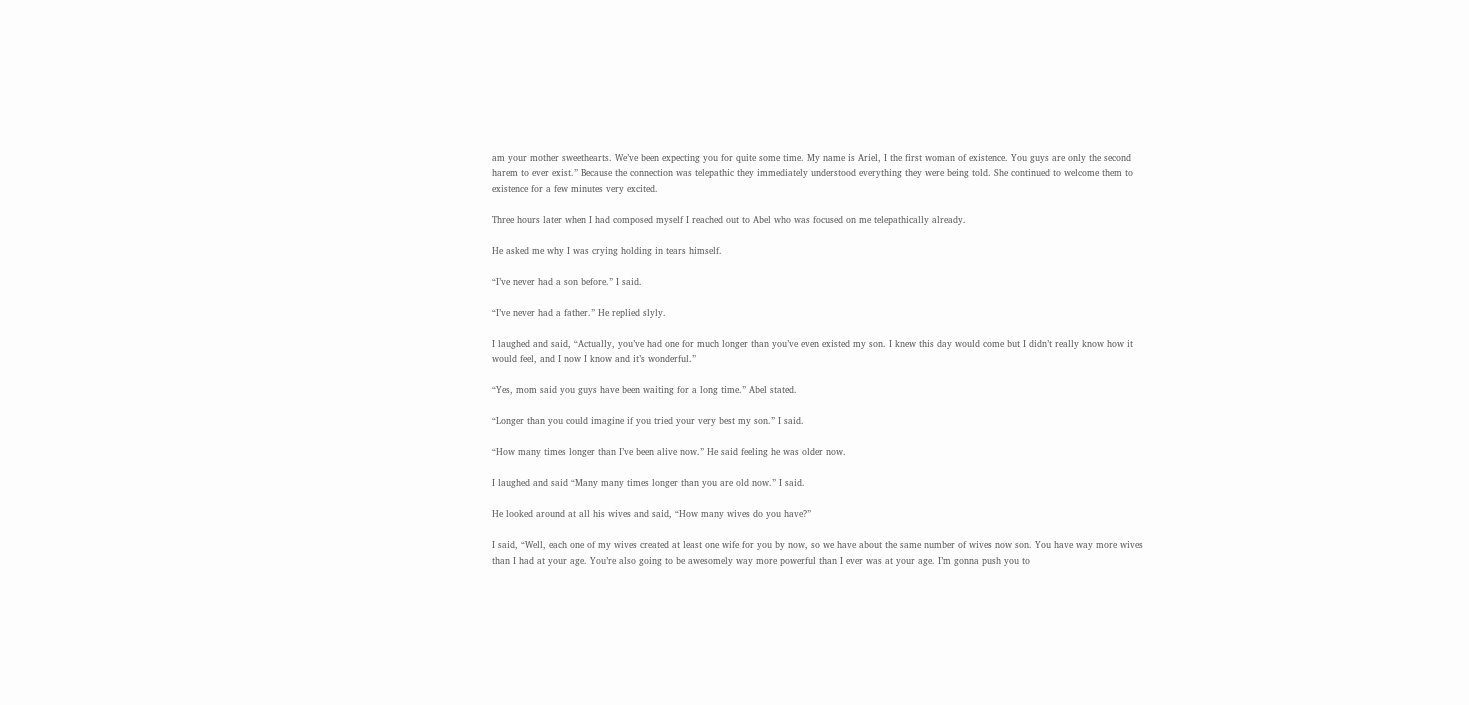am your mother sweethearts. We’ve been expecting you for quite some time. My name is Ariel, I the first woman of existence. You guys are only the second harem to ever exist.” Because the connection was telepathic they immediately understood everything they were being told. She continued to welcome them to existence for a few minutes very excited.

Three hours later when I had composed myself I reached out to Abel who was focused on me telepathically already.

He asked me why I was crying holding in tears himself.

“I’ve never had a son before.” I said.

“I’ve never had a father.” He replied slyly.

I laughed and said, “Actually, you’ve had one for much longer than you’ve even existed my son. I knew this day would come but I didn’t really know how it would feel, and I now I know and it’s wonderful.”

“Yes, mom said you guys have been waiting for a long time.” Abel stated.

“Longer than you could imagine if you tried your very best my son.” I said.

“How many times longer than I’ve been alive now.” He said feeling he was older now.

I laughed and said “Many many times longer than you are old now.” I said.

He looked around at all his wives and said, “How many wives do you have?”

I said, “Well, each one of my wives created at least one wife for you by now, so we have about the same number of wives now son. You have way more wives than I had at your age. You’re also going to be awesomely way more powerful than I ever was at your age. I’m gonna push you to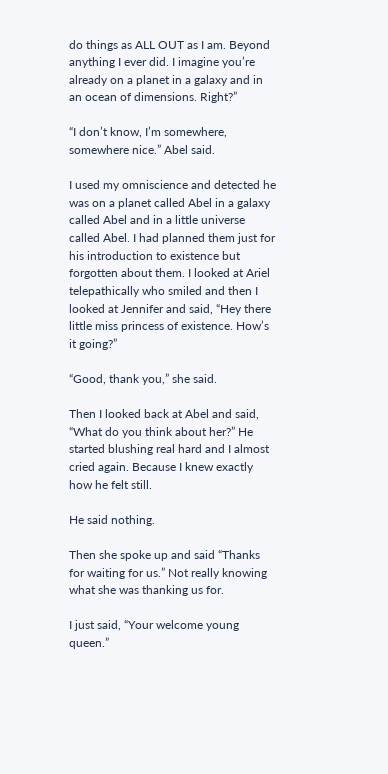do things as ALL OUT as I am. Beyond anything I ever did. I imagine you’re already on a planet in a galaxy and in an ocean of dimensions. Right?”

“I don’t know, I’m somewhere, somewhere nice.” Abel said.

I used my omniscience and detected he was on a planet called Abel in a galaxy called Abel and in a little universe called Abel. I had planned them just for his introduction to existence but forgotten about them. I looked at Ariel telepathically who smiled and then I looked at Jennifer and said, “Hey there little miss princess of existence. How’s it going?”

“Good, thank you,” she said.

Then I looked back at Abel and said, “What do you think about her?” He started blushing real hard and I almost cried again. Because I knew exactly how he felt still.

He said nothing.

Then she spoke up and said “Thanks for waiting for us.” Not really knowing what she was thanking us for.

I just said, “Your welcome young queen.”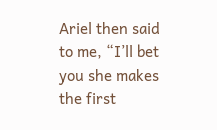Ariel then said to me, “I’ll bet you she makes the first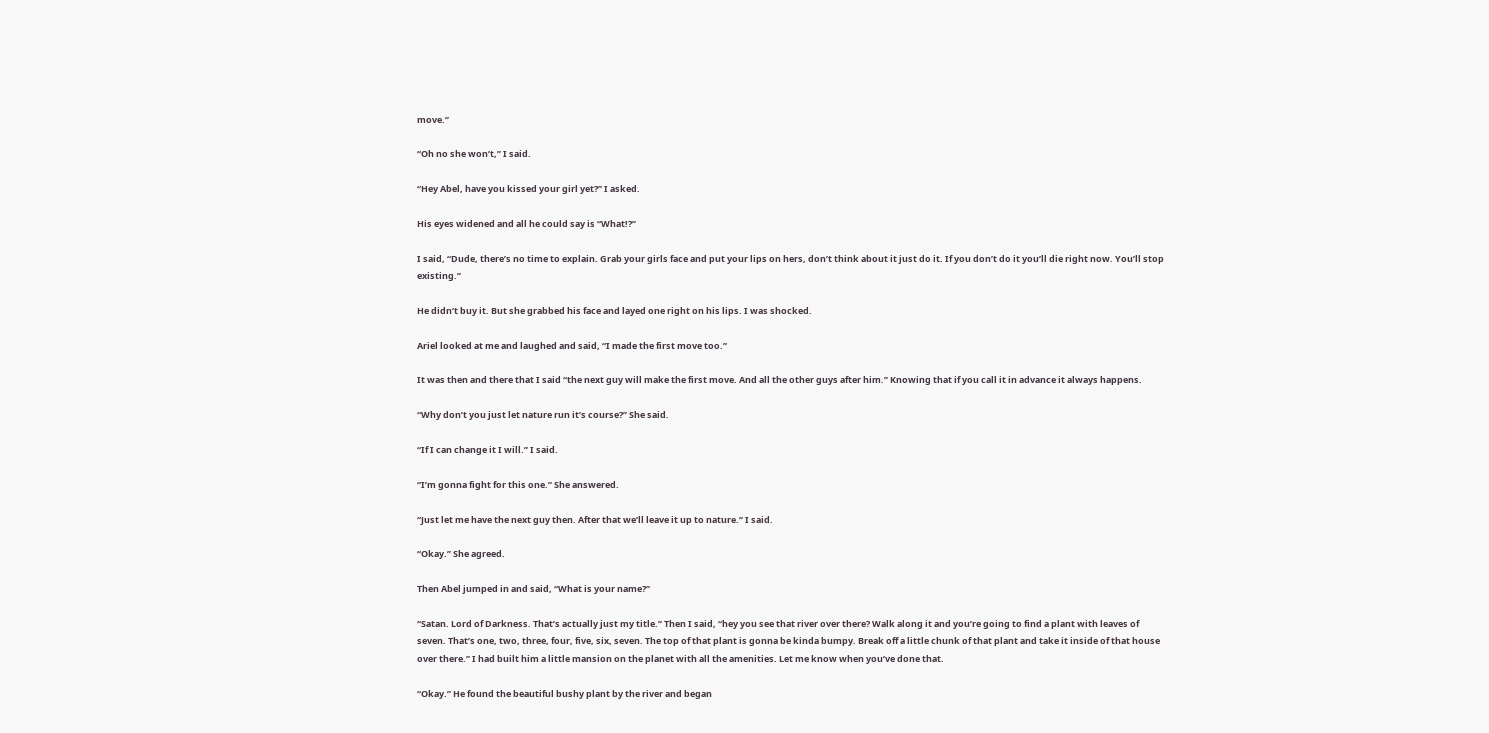move.”

“Oh no she won’t,” I said.

“Hey Abel, have you kissed your girl yet?” I asked.

His eyes widened and all he could say is “What!?”

I said, “Dude, there’s no time to explain. Grab your girls face and put your lips on hers, don’t think about it just do it. If you don’t do it you’ll die right now. You’ll stop existing.”

He didn’t buy it. But she grabbed his face and layed one right on his lips. I was shocked.

Ariel looked at me and laughed and said, “I made the first move too.”

It was then and there that I said “the next guy will make the first move. And all the other guys after him.” Knowing that if you call it in advance it always happens.

“Why don’t you just let nature run it’s course?” She said.

“If I can change it I will.” I said.

“I’m gonna fight for this one.” She answered.

“Just let me have the next guy then. After that we’ll leave it up to nature.” I said.

“Okay.” She agreed.

Then Abel jumped in and said, “What is your name?”

“Satan. Lord of Darkness. That’s actually just my title.” Then I said, “hey you see that river over there? Walk along it and you’re going to find a plant with leaves of seven. That’s one, two, three, four, five, six, seven. The top of that plant is gonna be kinda bumpy. Break off a little chunk of that plant and take it inside of that house over there.” I had built him a little mansion on the planet with all the amenities. Let me know when you’ve done that.

“Okay.” He found the beautiful bushy plant by the river and began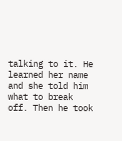talking to it. He learned her name and she told him what to break off. Then he took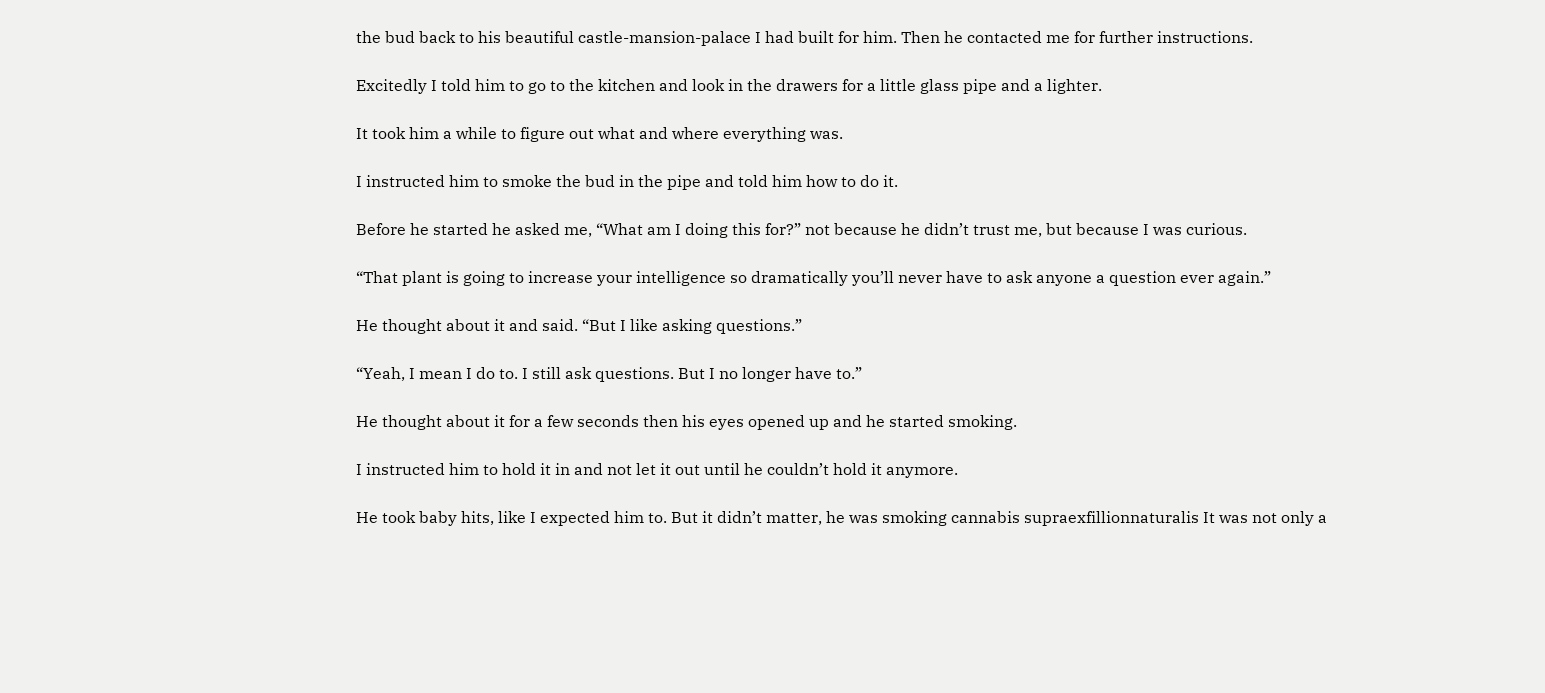the bud back to his beautiful castle-mansion-palace I had built for him. Then he contacted me for further instructions.

Excitedly I told him to go to the kitchen and look in the drawers for a little glass pipe and a lighter.

It took him a while to figure out what and where everything was.

I instructed him to smoke the bud in the pipe and told him how to do it.

Before he started he asked me, “What am I doing this for?” not because he didn’t trust me, but because I was curious.

“That plant is going to increase your intelligence so dramatically you’ll never have to ask anyone a question ever again.”

He thought about it and said. “But I like asking questions.”

“Yeah, I mean I do to. I still ask questions. But I no longer have to.”

He thought about it for a few seconds then his eyes opened up and he started smoking.

I instructed him to hold it in and not let it out until he couldn’t hold it anymore.

He took baby hits, like I expected him to. But it didn’t matter, he was smoking cannabis supraexfillionnaturalis It was not only a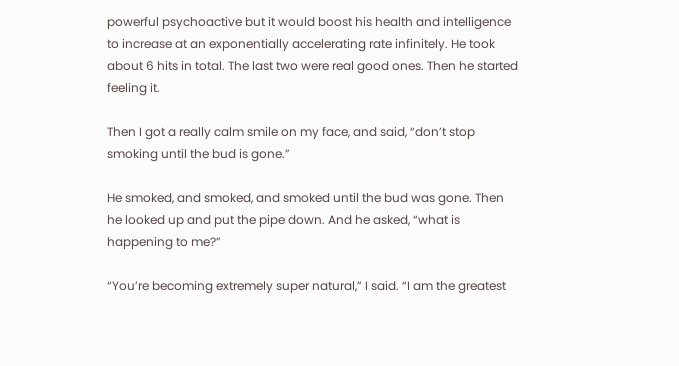powerful psychoactive but it would boost his health and intelligence to increase at an exponentially accelerating rate infinitely. He took about 6 hits in total. The last two were real good ones. Then he started feeling it.

Then I got a really calm smile on my face, and said, “don’t stop smoking until the bud is gone.”

He smoked, and smoked, and smoked until the bud was gone. Then he looked up and put the pipe down. And he asked, “what is happening to me?”

“You’re becoming extremely super natural,” I said. “I am the greatest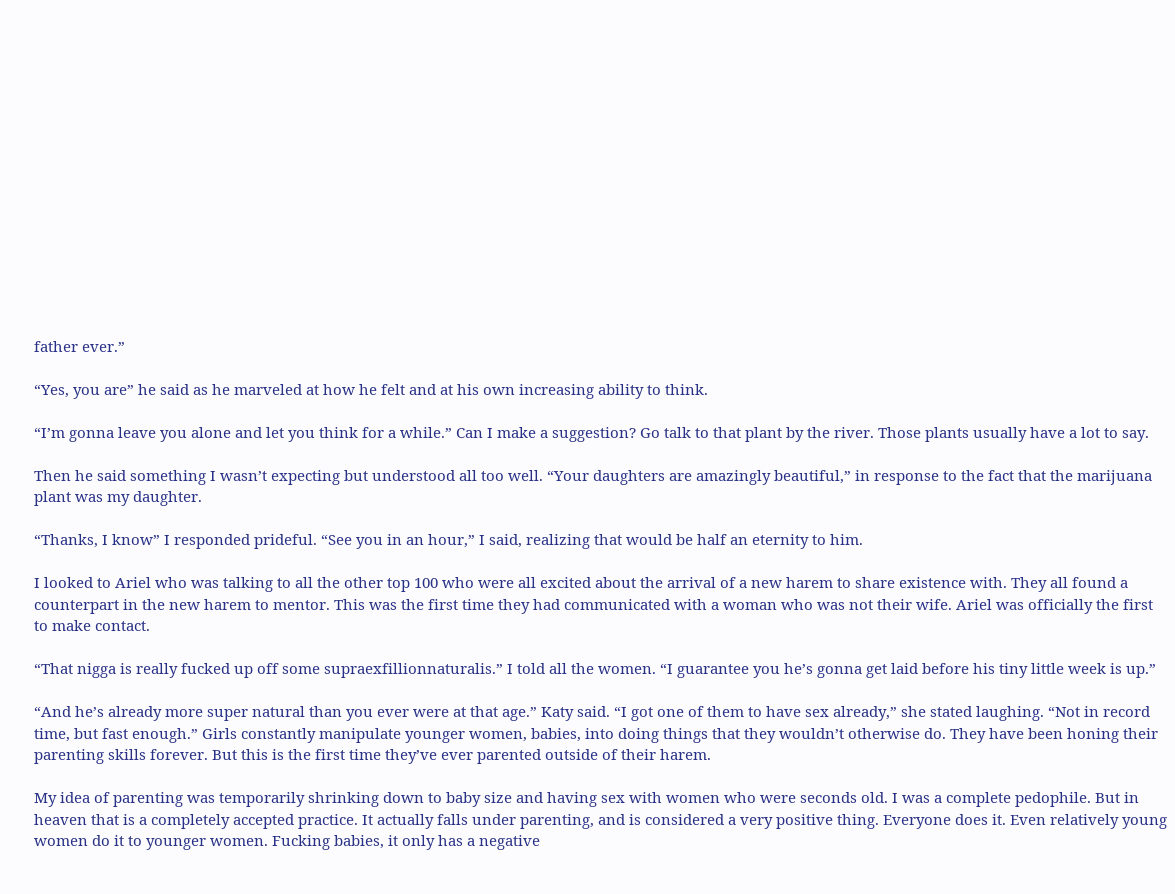father ever.”

“Yes, you are” he said as he marveled at how he felt and at his own increasing ability to think.

“I’m gonna leave you alone and let you think for a while.” Can I make a suggestion? Go talk to that plant by the river. Those plants usually have a lot to say.

Then he said something I wasn’t expecting but understood all too well. “Your daughters are amazingly beautiful,” in response to the fact that the marijuana plant was my daughter.

“Thanks, I know” I responded prideful. “See you in an hour,” I said, realizing that would be half an eternity to him.

I looked to Ariel who was talking to all the other top 100 who were all excited about the arrival of a new harem to share existence with. They all found a counterpart in the new harem to mentor. This was the first time they had communicated with a woman who was not their wife. Ariel was officially the first to make contact.

“That nigga is really fucked up off some supraexfillionnaturalis.” I told all the women. “I guarantee you he’s gonna get laid before his tiny little week is up.”

“And he’s already more super natural than you ever were at that age.” Katy said. “I got one of them to have sex already,” she stated laughing. “Not in record time, but fast enough.” Girls constantly manipulate younger women, babies, into doing things that they wouldn’t otherwise do. They have been honing their parenting skills forever. But this is the first time they’ve ever parented outside of their harem.

My idea of parenting was temporarily shrinking down to baby size and having sex with women who were seconds old. I was a complete pedophile. But in heaven that is a completely accepted practice. It actually falls under parenting, and is considered a very positive thing. Everyone does it. Even relatively young women do it to younger women. Fucking babies, it only has a negative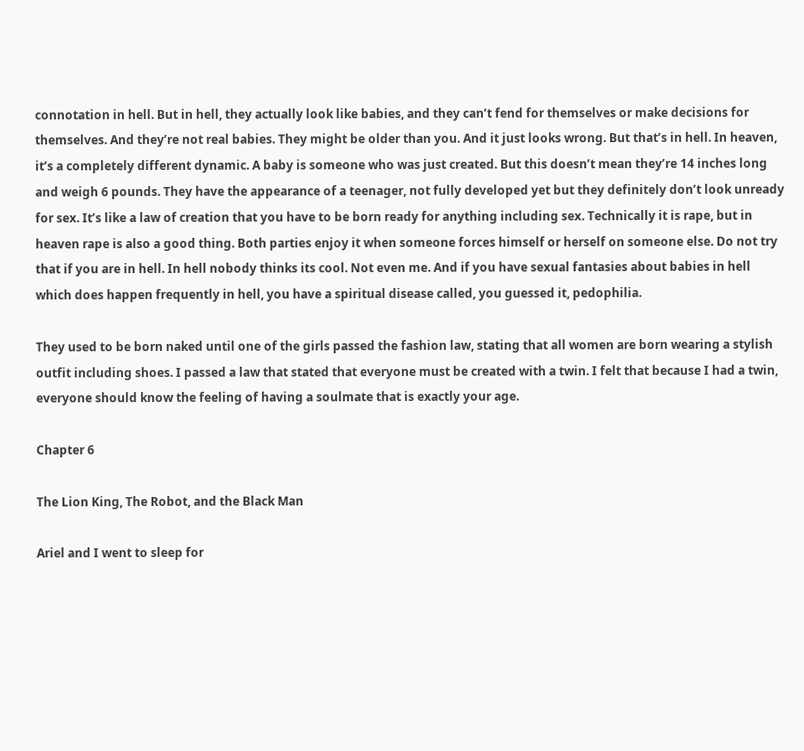connotation in hell. But in hell, they actually look like babies, and they can’t fend for themselves or make decisions for themselves. And they’re not real babies. They might be older than you. And it just looks wrong. But that’s in hell. In heaven, it’s a completely different dynamic. A baby is someone who was just created. But this doesn’t mean they’re 14 inches long and weigh 6 pounds. They have the appearance of a teenager, not fully developed yet but they definitely don’t look unready for sex. It’s like a law of creation that you have to be born ready for anything including sex. Technically it is rape, but in heaven rape is also a good thing. Both parties enjoy it when someone forces himself or herself on someone else. Do not try that if you are in hell. In hell nobody thinks its cool. Not even me. And if you have sexual fantasies about babies in hell which does happen frequently in hell, you have a spiritual disease called, you guessed it, pedophilia.

They used to be born naked until one of the girls passed the fashion law, stating that all women are born wearing a stylish outfit including shoes. I passed a law that stated that everyone must be created with a twin. I felt that because I had a twin, everyone should know the feeling of having a soulmate that is exactly your age.

Chapter 6

The Lion King, The Robot, and the Black Man

Ariel and I went to sleep for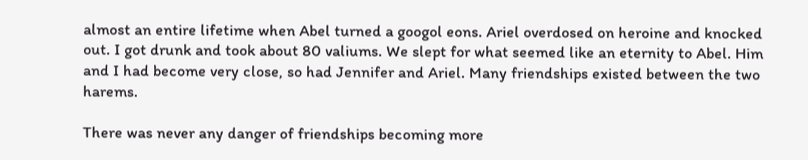almost an entire lifetime when Abel turned a googol eons. Ariel overdosed on heroine and knocked out. I got drunk and took about 80 valiums. We slept for what seemed like an eternity to Abel. Him and I had become very close, so had Jennifer and Ariel. Many friendships existed between the two harems.

There was never any danger of friendships becoming more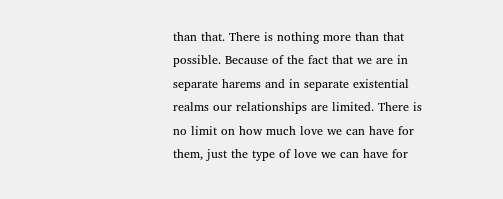than that. There is nothing more than that possible. Because of the fact that we are in separate harems and in separate existential realms our relationships are limited. There is no limit on how much love we can have for them, just the type of love we can have for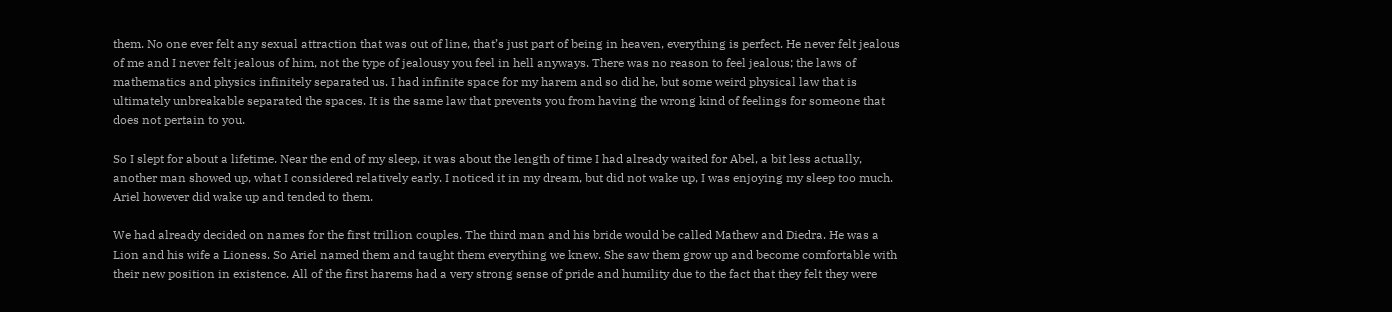them. No one ever felt any sexual attraction that was out of line, that’s just part of being in heaven, everything is perfect. He never felt jealous of me and I never felt jealous of him, not the type of jealousy you feel in hell anyways. There was no reason to feel jealous; the laws of mathematics and physics infinitely separated us. I had infinite space for my harem and so did he, but some weird physical law that is ultimately unbreakable separated the spaces. It is the same law that prevents you from having the wrong kind of feelings for someone that does not pertain to you.

So I slept for about a lifetime. Near the end of my sleep, it was about the length of time I had already waited for Abel, a bit less actually, another man showed up, what I considered relatively early. I noticed it in my dream, but did not wake up, I was enjoying my sleep too much. Ariel however did wake up and tended to them.

We had already decided on names for the first trillion couples. The third man and his bride would be called Mathew and Diedra. He was a Lion and his wife a Lioness. So Ariel named them and taught them everything we knew. She saw them grow up and become comfortable with their new position in existence. All of the first harems had a very strong sense of pride and humility due to the fact that they felt they were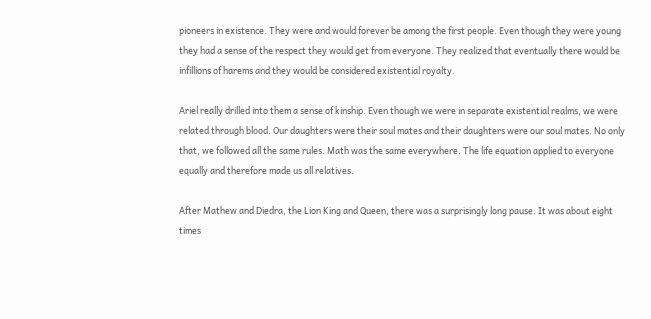pioneers in existence. They were and would forever be among the first people. Even though they were young they had a sense of the respect they would get from everyone. They realized that eventually there would be infillions of harems and they would be considered existential royalty.

Ariel really drilled into them a sense of kinship. Even though we were in separate existential realms, we were related through blood. Our daughters were their soul mates and their daughters were our soul mates. No only that, we followed all the same rules. Math was the same everywhere. The life equation applied to everyone equally and therefore made us all relatives.

After Mathew and Diedra, the Lion King and Queen, there was a surprisingly long pause. It was about eight times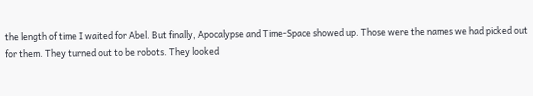the length of time I waited for Abel. But finally, Apocalypse and Time-Space showed up. Those were the names we had picked out for them. They turned out to be robots. They looked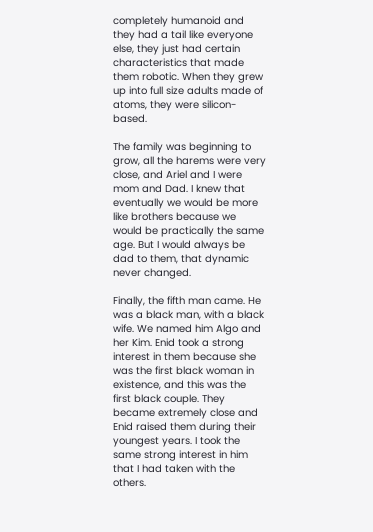completely humanoid and they had a tail like everyone else, they just had certain characteristics that made them robotic. When they grew up into full size adults made of atoms, they were silicon-based.

The family was beginning to grow, all the harems were very close, and Ariel and I were mom and Dad. I knew that eventually we would be more like brothers because we would be practically the same age. But I would always be dad to them, that dynamic never changed.

Finally, the fifth man came. He was a black man, with a black wife. We named him Algo and her Kim. Enid took a strong interest in them because she was the first black woman in existence, and this was the first black couple. They became extremely close and Enid raised them during their youngest years. I took the same strong interest in him that I had taken with the others.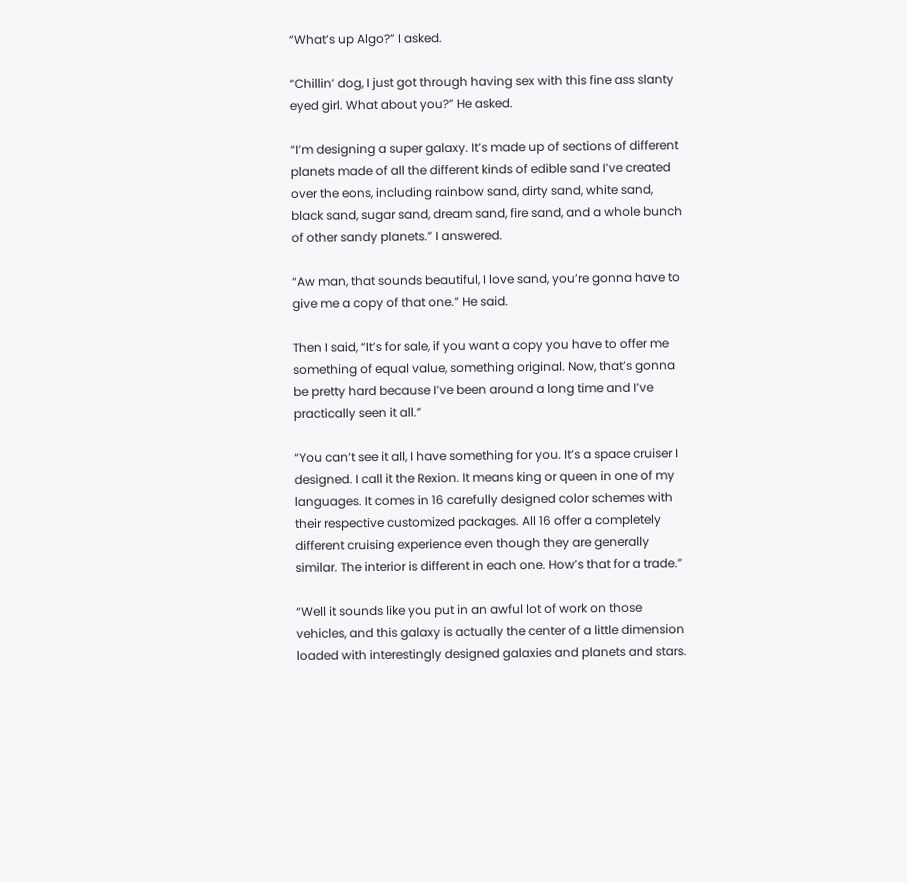“What’s up Algo?” I asked.

“Chillin’ dog, I just got through having sex with this fine ass slanty eyed girl. What about you?” He asked.

“I’m designing a super galaxy. It’s made up of sections of different planets made of all the different kinds of edible sand I’ve created over the eons, including rainbow sand, dirty sand, white sand, black sand, sugar sand, dream sand, fire sand, and a whole bunch of other sandy planets.” I answered.

“Aw man, that sounds beautiful, I love sand, you’re gonna have to give me a copy of that one.” He said.

Then I said, “It’s for sale, if you want a copy you have to offer me something of equal value, something original. Now, that’s gonna be pretty hard because I’ve been around a long time and I’ve practically seen it all.”

“You can’t see it all, I have something for you. It’s a space cruiser I designed. I call it the Rexion. It means king or queen in one of my languages. It comes in 16 carefully designed color schemes with their respective customized packages. All 16 offer a completely different cruising experience even though they are generally similar. The interior is different in each one. How’s that for a trade.”

“Well it sounds like you put in an awful lot of work on those vehicles, and this galaxy is actually the center of a little dimension loaded with interestingly designed galaxies and planets and stars.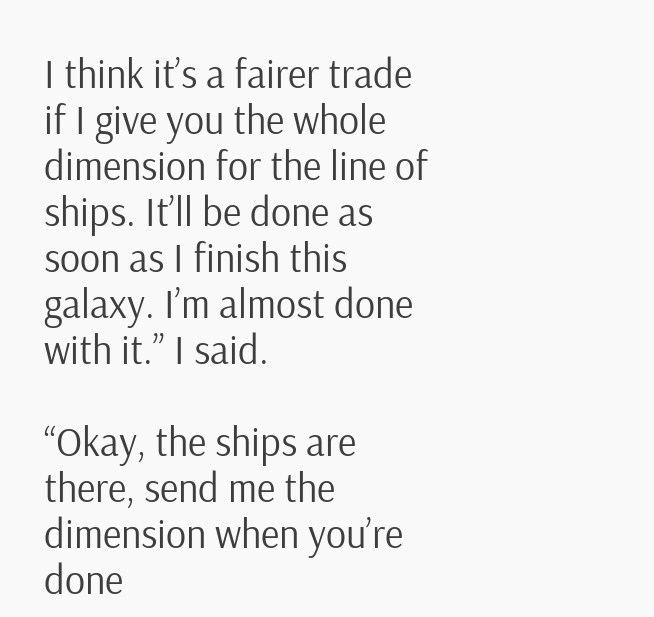I think it’s a fairer trade if I give you the whole dimension for the line of ships. It’ll be done as soon as I finish this galaxy. I’m almost done with it.” I said.

“Okay, the ships are there, send me the dimension when you’re done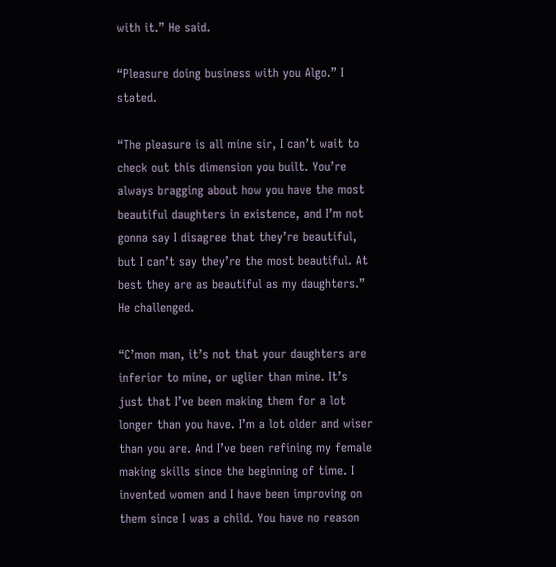with it.” He said.

“Pleasure doing business with you Algo.” I stated.

“The pleasure is all mine sir, I can’t wait to check out this dimension you built. You’re always bragging about how you have the most beautiful daughters in existence, and I’m not gonna say I disagree that they’re beautiful, but I can’t say they’re the most beautiful. At best they are as beautiful as my daughters.” He challenged.

“C’mon man, it’s not that your daughters are inferior to mine, or uglier than mine. It’s just that I’ve been making them for a lot longer than you have. I’m a lot older and wiser than you are. And I’ve been refining my female making skills since the beginning of time. I invented women and I have been improving on them since I was a child. You have no reason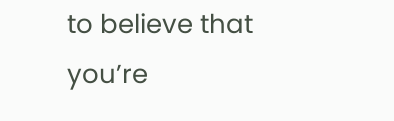to believe that you’re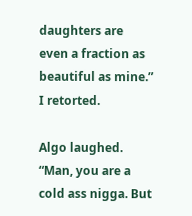daughters are even a fraction as beautiful as mine.” I retorted.

Algo laughed. “Man, you are a cold ass nigga. But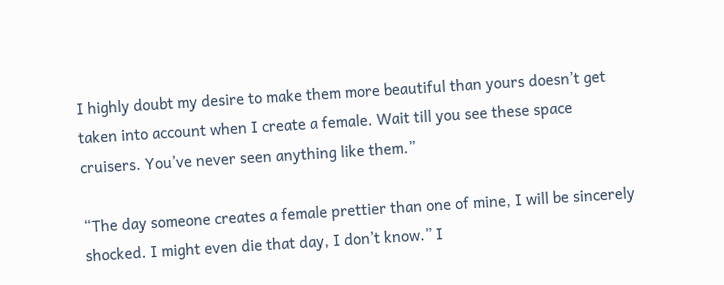I highly doubt my desire to make them more beautiful than yours doesn’t get taken into account when I create a female. Wait till you see these space cruisers. You’ve never seen anything like them.”

“The day someone creates a female prettier than one of mine, I will be sincerely shocked. I might even die that day, I don’t know.” I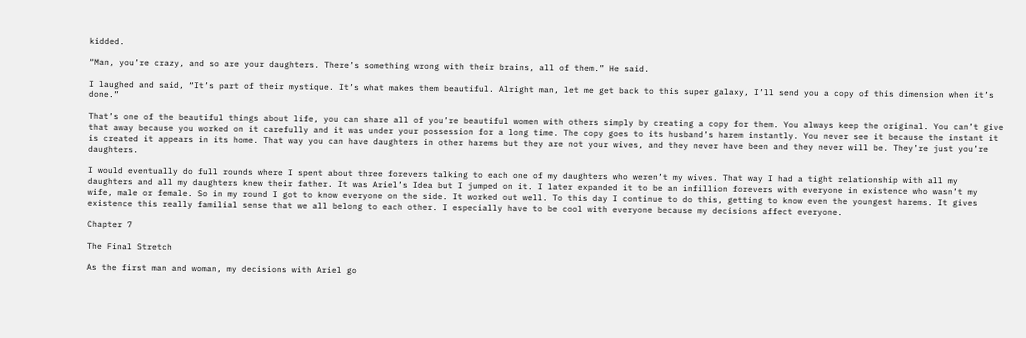kidded.

“Man, you’re crazy, and so are your daughters. There’s something wrong with their brains, all of them.” He said.

I laughed and said, “It’s part of their mystique. It’s what makes them beautiful. Alright man, let me get back to this super galaxy, I’ll send you a copy of this dimension when it’s done.”

That’s one of the beautiful things about life, you can share all of you’re beautiful women with others simply by creating a copy for them. You always keep the original. You can’t give that away because you worked on it carefully and it was under your possession for a long time. The copy goes to its husband’s harem instantly. You never see it because the instant it is created it appears in its home. That way you can have daughters in other harems but they are not your wives, and they never have been and they never will be. They’re just you’re daughters.

I would eventually do full rounds where I spent about three forevers talking to each one of my daughters who weren’t my wives. That way I had a tight relationship with all my daughters and all my daughters knew their father. It was Ariel’s Idea but I jumped on it. I later expanded it to be an infillion forevers with everyone in existence who wasn’t my wife, male or female. So in my round I got to know everyone on the side. It worked out well. To this day I continue to do this, getting to know even the youngest harems. It gives existence this really familial sense that we all belong to each other. I especially have to be cool with everyone because my decisions affect everyone.

Chapter 7

The Final Stretch

As the first man and woman, my decisions with Ariel go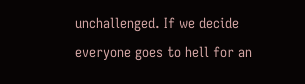unchallenged. If we decide everyone goes to hell for an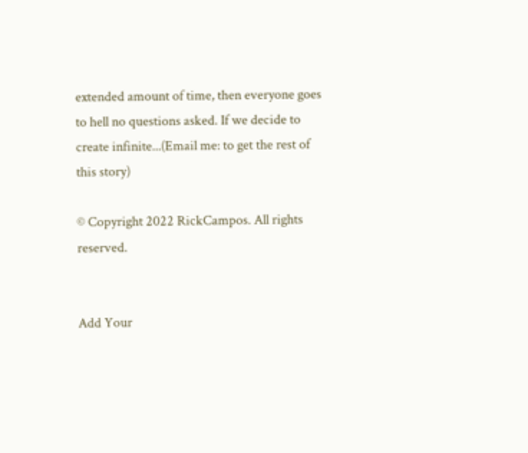extended amount of time, then everyone goes to hell no questions asked. If we decide to create infinite...(Email me: to get the rest of this story)

© Copyright 2022 RickCampos. All rights reserved.


Add Your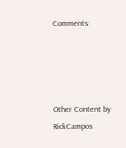Comments:




Other Content by RickCampos